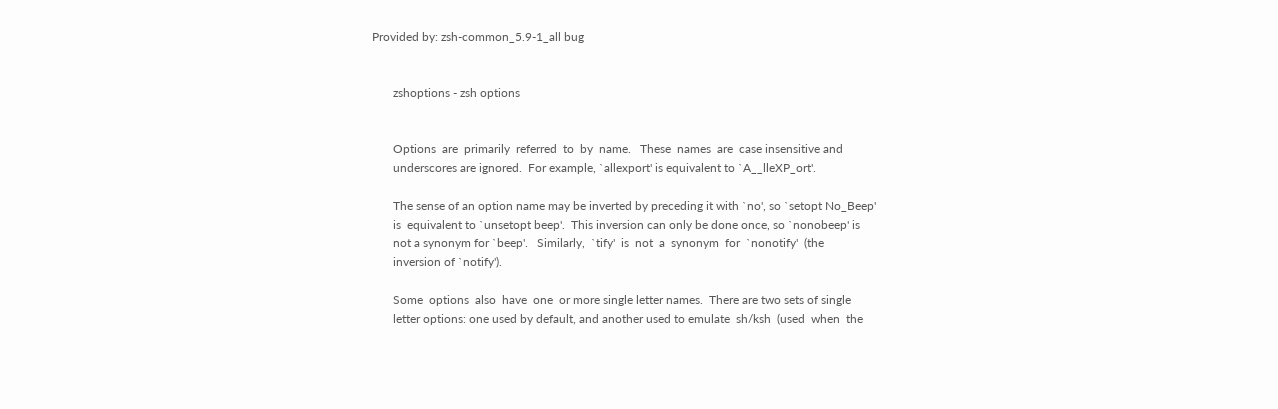Provided by: zsh-common_5.9-1_all bug


       zshoptions - zsh options


       Options  are  primarily  referred  to  by  name.   These  names  are  case insensitive and
       underscores are ignored.  For example, `allexport' is equivalent to `A__lleXP_ort'.

       The sense of an option name may be inverted by preceding it with `no', so `setopt No_Beep'
       is  equivalent to `unsetopt beep'.  This inversion can only be done once, so `nonobeep' is
       not a synonym for `beep'.   Similarly,  `tify'  is  not  a  synonym  for  `nonotify'  (the
       inversion of `notify').

       Some  options  also  have  one  or more single letter names.  There are two sets of single
       letter options: one used by default, and another used to emulate  sh/ksh  (used  when  the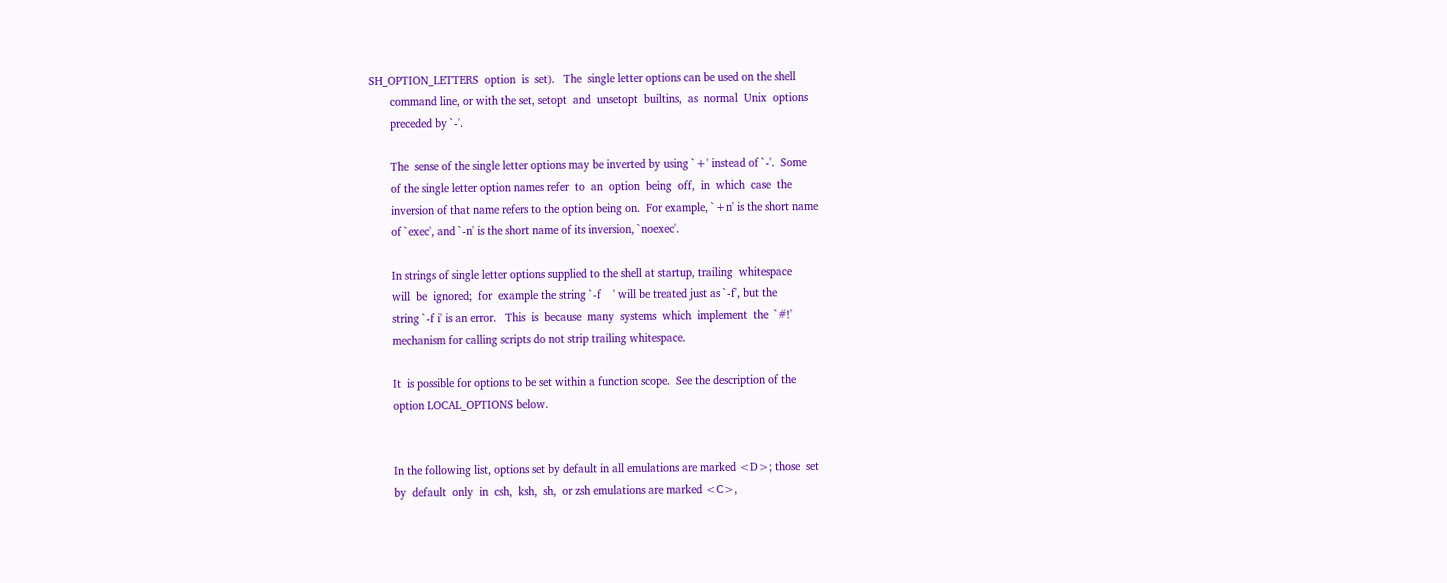SH_OPTION_LETTERS  option  is  set).   The  single letter options can be used on the shell
       command line, or with the set, setopt  and  unsetopt  builtins,  as  normal  Unix  options
       preceded by `-'.

       The  sense of the single letter options may be inverted by using `+' instead of `-'.  Some
       of the single letter option names refer  to  an  option  being  off,  in  which  case  the
       inversion of that name refers to the option being on.  For example, `+n' is the short name
       of `exec', and `-n' is the short name of its inversion, `noexec'.

       In strings of single letter options supplied to the shell at startup, trailing  whitespace
       will  be  ignored;  for  example the string `-f    ' will be treated just as `-f', but the
       string `-f i' is an error.   This  is  because  many  systems  which  implement  the  `#!'
       mechanism for calling scripts do not strip trailing whitespace.

       It  is possible for options to be set within a function scope.  See the description of the
       option LOCAL_OPTIONS below.


       In the following list, options set by default in all emulations are marked <D>; those  set
       by  default  only  in  csh,  ksh,  sh,  or zsh emulations are marked <C>,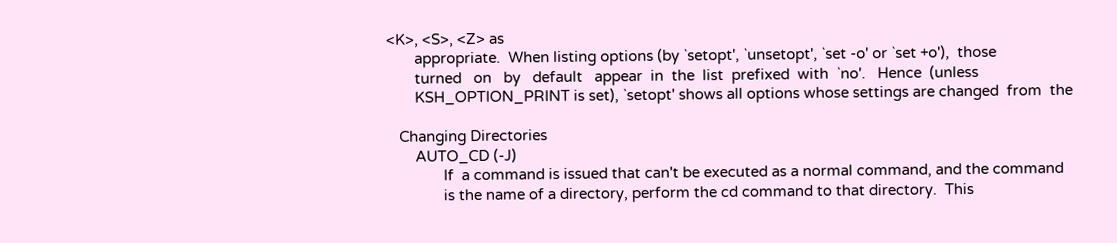<K>, <S>, <Z> as
       appropriate.  When listing options (by `setopt', `unsetopt', `set -o' or `set +o'),  those
       turned   on   by   default   appear  in  the  list  prefixed  with  `no'.   Hence  (unless
       KSH_OPTION_PRINT is set), `setopt' shows all options whose settings are changed  from  the

   Changing Directories
       AUTO_CD (-J)
              If  a command is issued that can't be executed as a normal command, and the command
              is the name of a directory, perform the cd command to that directory.  This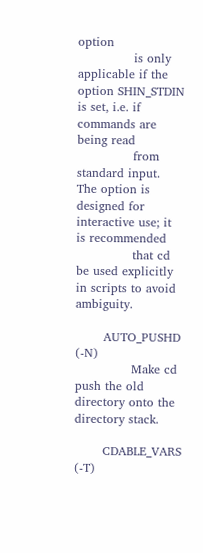option
              is only applicable if the option SHIN_STDIN is set, i.e. if commands are being read
              from standard input.  The option is designed for interactive use; it is recommended
              that cd be used explicitly in scripts to avoid ambiguity.

       AUTO_PUSHD (-N)
              Make cd push the old directory onto the directory stack.

       CDABLE_VARS (-T)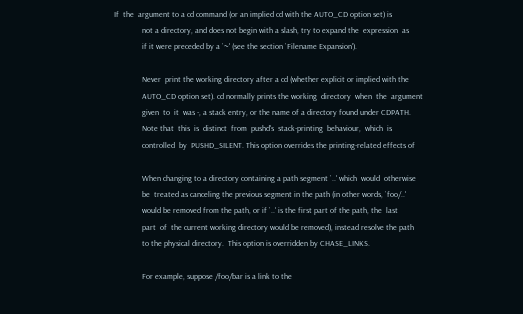If  the  argument to a cd command (or an implied cd with the AUTO_CD option set) is
              not a directory, and does not begin with a slash, try to expand the  expression  as
              if it were preceded by a `~' (see the section `Filename Expansion').

              Never  print the working directory after a cd (whether explicit or implied with the
              AUTO_CD option set). cd normally prints the working  directory  when  the  argument
              given  to  it  was -, a stack entry, or the name of a directory found under CDPATH.
              Note that  this  is  distinct  from  pushd's  stack-printing  behaviour,  which  is
              controlled  by  PUSHD_SILENT. This option overrides the printing-related effects of

              When changing to a directory containing a path segment `..' which  would  otherwise
              be  treated as canceling the previous segment in the path (in other words, `foo/..'
              would be removed from the path, or if `..' is the first part of the path, the  last
              part  of  the current working directory would be removed), instead resolve the path
              to the physical directory.  This option is overridden by CHASE_LINKS.

              For example, suppose /foo/bar is a link to the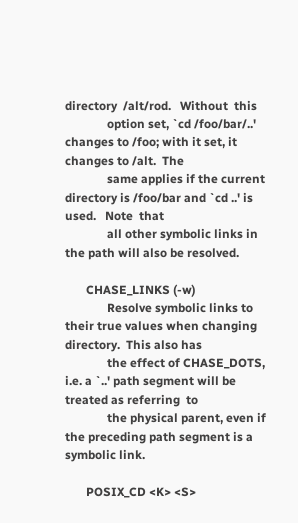directory  /alt/rod.   Without  this
              option set, `cd /foo/bar/..' changes to /foo; with it set, it changes to /alt.  The
              same applies if the current directory is /foo/bar and `cd ..' is used.   Note  that
              all other symbolic links in the path will also be resolved.

       CHASE_LINKS (-w)
              Resolve symbolic links to their true values when changing directory.  This also has
              the effect of CHASE_DOTS, i.e. a `..' path segment will be treated as referring  to
              the physical parent, even if the preceding path segment is a symbolic link.

       POSIX_CD <K> <S>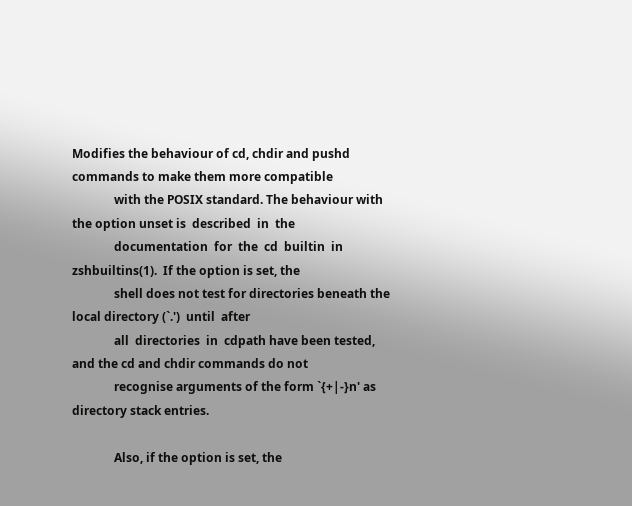Modifies the behaviour of cd, chdir and pushd commands to make them more compatible
              with the POSIX standard. The behaviour with the option unset is  described  in  the
              documentation  for  the  cd  builtin  in zshbuiltins(1).  If the option is set, the
              shell does not test for directories beneath the local directory (`.')  until  after
              all  directories  in  cdpath have been tested, and the cd and chdir commands do not
              recognise arguments of the form `{+|-}n' as directory stack entries.

              Also, if the option is set, the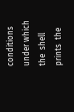conditions under which the  shell  prints  the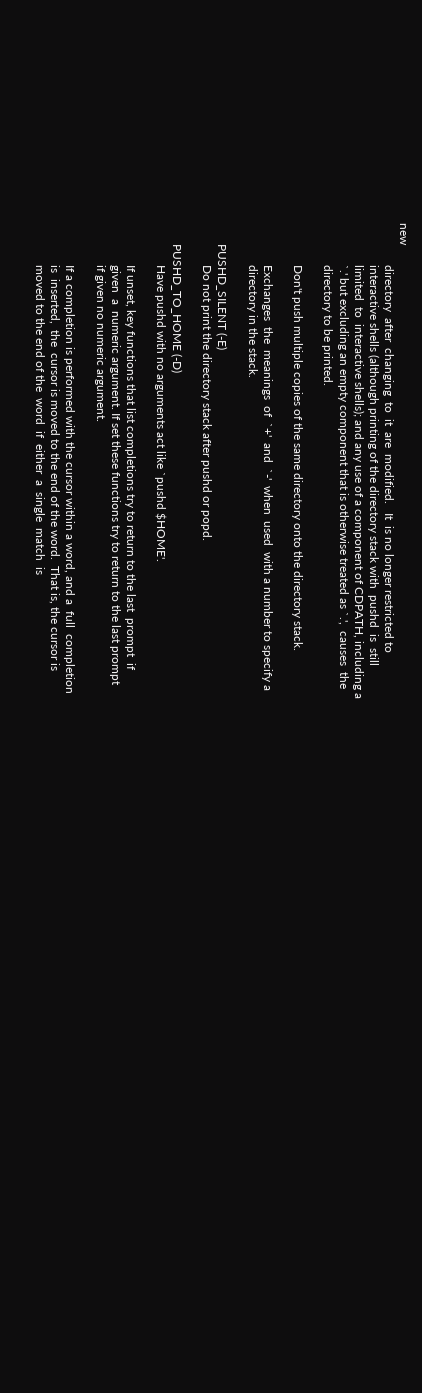new
              directory  after  changing  to  it  are  modified.   It  is no longer restricted to
              interactive shells (although printing of the directory stack with  pushd  is  still
              limited  to  interactive shells); and any use of a component of CDPATH, including a
              `.' but excluding an empty component that is otherwise treated as `.',  causes  the
              directory to be printed.

              Don't push multiple copies of the same directory onto the directory stack.

              Exchanges  the  meanings  of  `+'  and  `-'  when  used  with a number to specify a
              directory in the stack.

       PUSHD_SILENT (-E)
              Do not print the directory stack after pushd or popd.

       PUSHD_TO_HOME (-D)
              Have pushd with no arguments act like `pushd $HOME'.

              If unset, key functions that list completions try to return to the last  prompt  if
              given  a  numeric argument. If set these functions try to return to the last prompt
              if given no numeric argument.

              If a completion is performed with the cursor within a word, and a  full  completion
              is  inserted,  the  cursor is moved to the end of the word.  That is, the cursor is
              moved to the end of the  word  if  either  a  single  match  is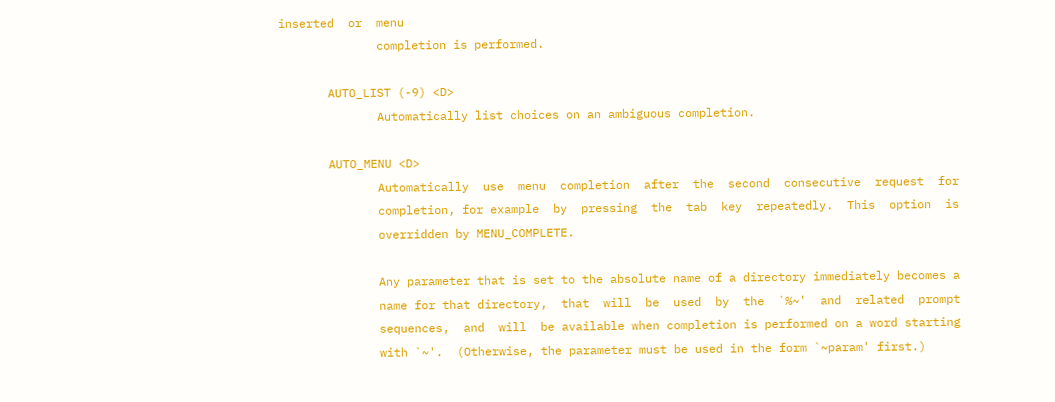inserted  or  menu
              completion is performed.

       AUTO_LIST (-9) <D>
              Automatically list choices on an ambiguous completion.

       AUTO_MENU <D>
              Automatically  use  menu  completion  after  the  second  consecutive  request  for
              completion, for example  by  pressing  the  tab  key  repeatedly.  This  option  is
              overridden by MENU_COMPLETE.

              Any parameter that is set to the absolute name of a directory immediately becomes a
              name for that directory,  that  will  be  used  by  the  `%~'  and  related  prompt
              sequences,  and  will  be available when completion is performed on a word starting
              with `~'.  (Otherwise, the parameter must be used in the form `~param' first.)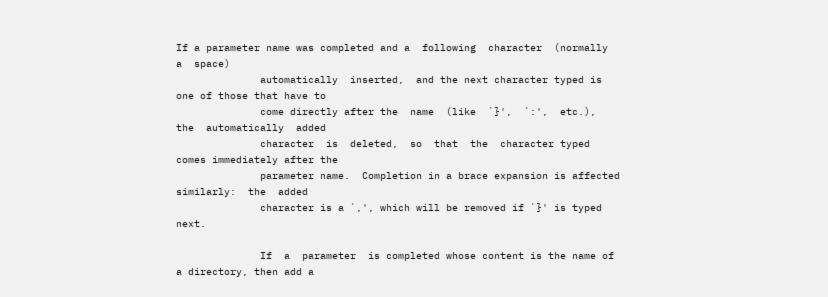If a parameter name was completed and a  following  character  (normally  a  space)
              automatically  inserted,  and the next character typed is one of those that have to
              come directly after the  name  (like  `}',  `:',  etc.),  the  automatically  added
              character  is  deleted,  so  that  the  character typed comes immediately after the
              parameter name.  Completion in a brace expansion is affected similarly:  the  added
              character is a `,', which will be removed if `}' is typed next.

              If  a  parameter  is completed whose content is the name of a directory, then add a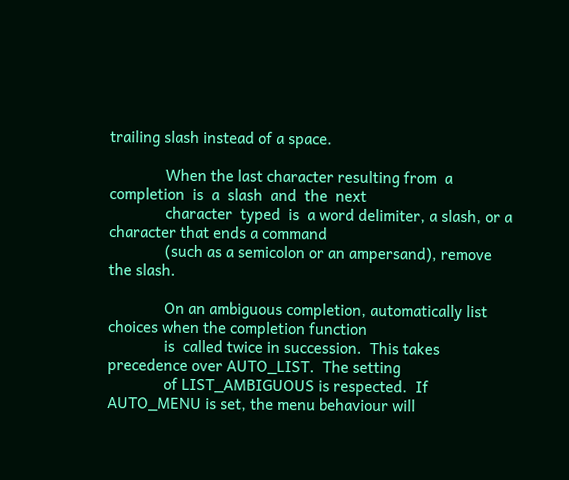trailing slash instead of a space.

              When the last character resulting from  a  completion  is  a  slash  and  the  next
              character  typed  is  a word delimiter, a slash, or a character that ends a command
              (such as a semicolon or an ampersand), remove the slash.

              On an ambiguous completion, automatically list choices when the completion function
              is  called twice in succession.  This takes precedence over AUTO_LIST.  The setting
              of LIST_AMBIGUOUS is respected.  If AUTO_MENU is set, the menu behaviour will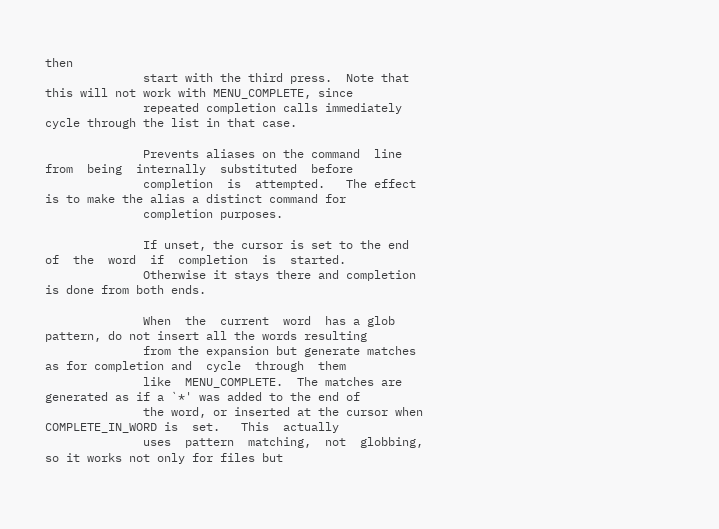then
              start with the third press.  Note that this will not work with MENU_COMPLETE, since
              repeated completion calls immediately cycle through the list in that case.

              Prevents aliases on the command  line  from  being  internally  substituted  before
              completion  is  attempted.   The effect is to make the alias a distinct command for
              completion purposes.

              If unset, the cursor is set to the end  of  the  word  if  completion  is  started.
              Otherwise it stays there and completion is done from both ends.

              When  the  current  word  has a glob pattern, do not insert all the words resulting
              from the expansion but generate matches as for completion and  cycle  through  them
              like  MENU_COMPLETE.  The matches are generated as if a `*' was added to the end of
              the word, or inserted at the cursor when COMPLETE_IN_WORD is  set.   This  actually
              uses  pattern  matching,  not  globbing, so it works not only for files but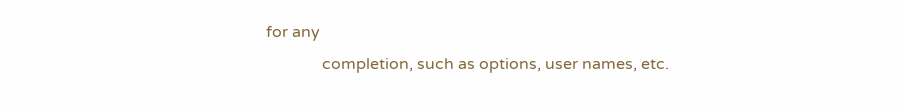for any
              completion, such as options, user names, etc.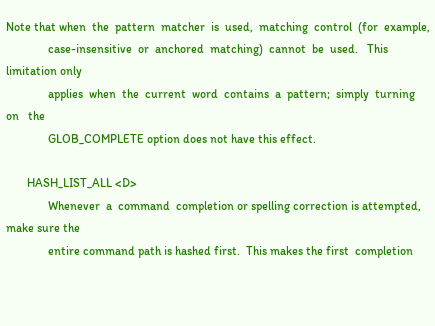Note that when  the  pattern  matcher  is  used,  matching  control  (for  example,
              case-insensitive  or  anchored  matching)  cannot  be  used.   This limitation only
              applies  when  the  current  word  contains  a  pattern;  simply  turning  on   the
              GLOB_COMPLETE option does not have this effect.

       HASH_LIST_ALL <D>
              Whenever  a  command  completion or spelling correction is attempted, make sure the
              entire command path is hashed first.  This makes the first  completion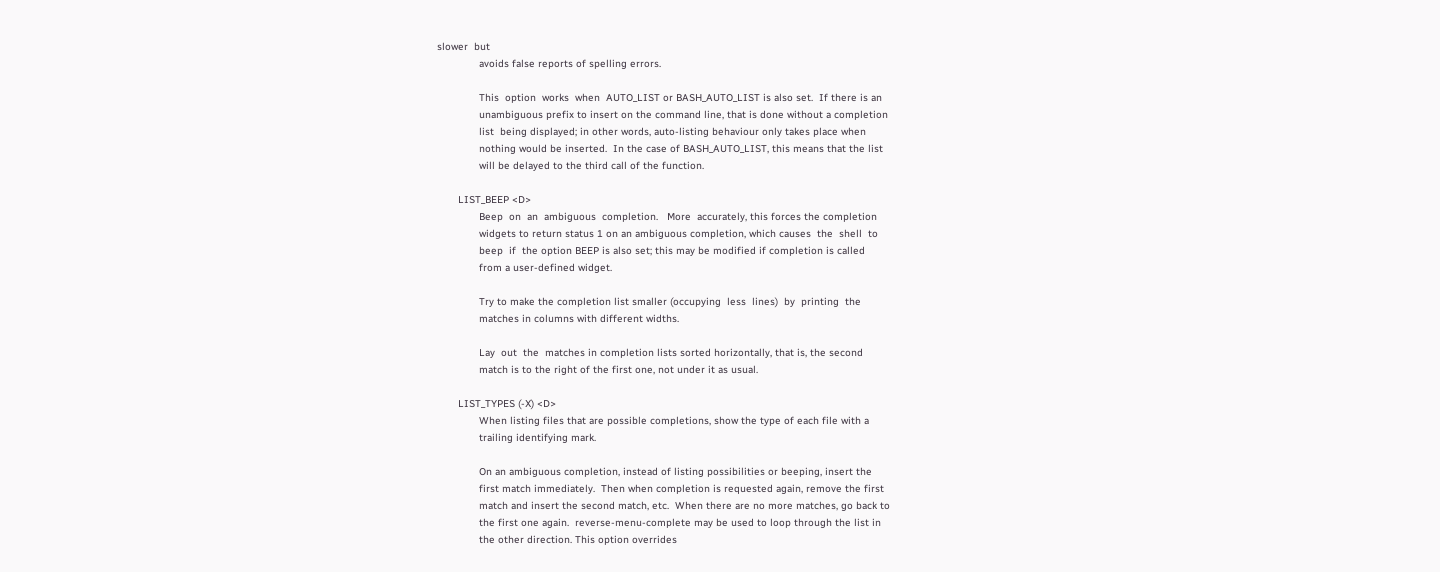slower  but
              avoids false reports of spelling errors.

              This  option  works  when  AUTO_LIST or BASH_AUTO_LIST is also set.  If there is an
              unambiguous prefix to insert on the command line, that is done without a completion
              list  being displayed; in other words, auto-listing behaviour only takes place when
              nothing would be inserted.  In the case of BASH_AUTO_LIST, this means that the list
              will be delayed to the third call of the function.

       LIST_BEEP <D>
              Beep  on  an  ambiguous  completion.   More  accurately, this forces the completion
              widgets to return status 1 on an ambiguous completion, which causes  the  shell  to
              beep  if  the option BEEP is also set; this may be modified if completion is called
              from a user-defined widget.

              Try to make the completion list smaller (occupying  less  lines)  by  printing  the
              matches in columns with different widths.

              Lay  out  the  matches in completion lists sorted horizontally, that is, the second
              match is to the right of the first one, not under it as usual.

       LIST_TYPES (-X) <D>
              When listing files that are possible completions, show the type of each file with a
              trailing identifying mark.

              On an ambiguous completion, instead of listing possibilities or beeping, insert the
              first match immediately.  Then when completion is requested again, remove the first
              match and insert the second match, etc.  When there are no more matches, go back to
              the first one again.  reverse-menu-complete may be used to loop through the list in
              the other direction. This option overrides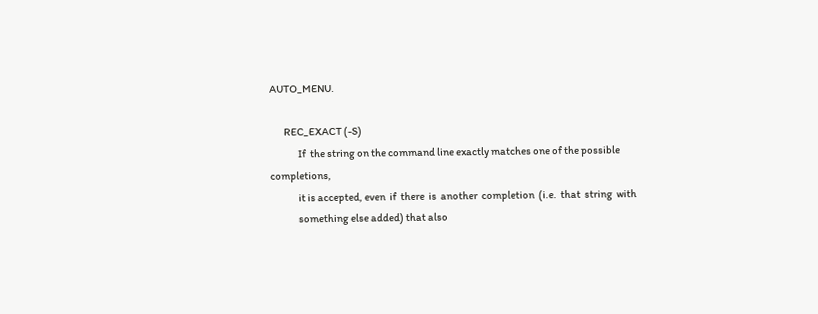AUTO_MENU.

       REC_EXACT (-S)
              If  the string on the command line exactly matches one of the possible completions,
              it is accepted, even  if  there  is  another  completion  (i.e.  that  string  with
              something else added) that also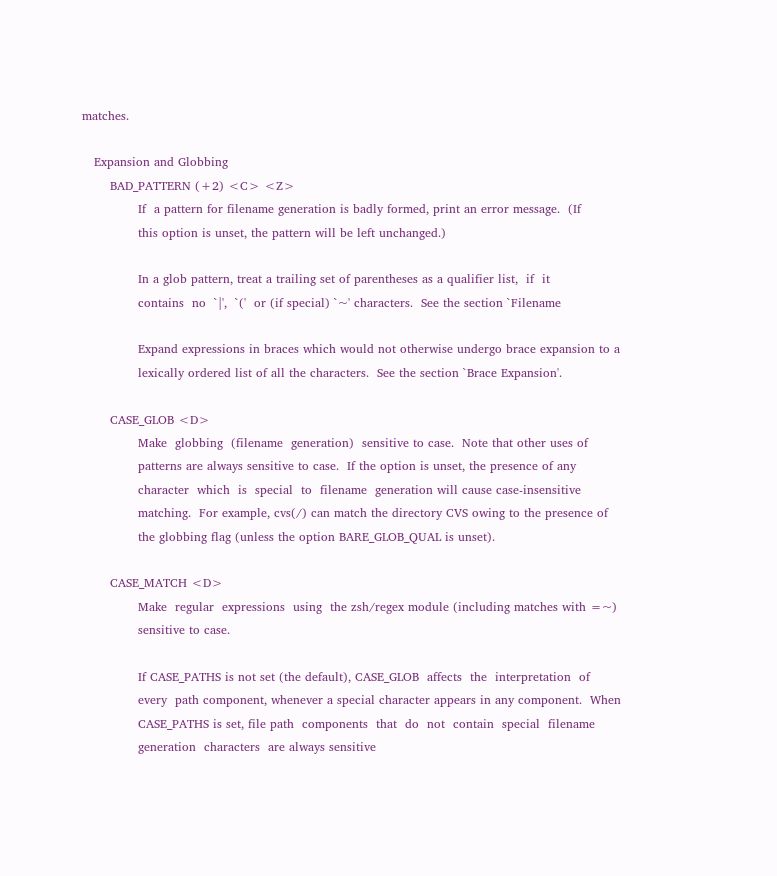matches.

   Expansion and Globbing
       BAD_PATTERN (+2) <C> <Z>
              If  a pattern for filename generation is badly formed, print an error message.  (If
              this option is unset, the pattern will be left unchanged.)

              In a glob pattern, treat a trailing set of parentheses as a qualifier list,  if  it
              contains  no  `|',  `('  or (if special) `~' characters.  See the section `Filename

              Expand expressions in braces which would not otherwise undergo brace expansion to a
              lexically ordered list of all the characters.  See the section `Brace Expansion'.

       CASE_GLOB <D>
              Make  globbing  (filename  generation)  sensitive to case.  Note that other uses of
              patterns are always sensitive to case.  If the option is unset, the presence of any
              character  which  is  special  to  filename  generation will cause case-insensitive
              matching.  For example, cvs(/) can match the directory CVS owing to the presence of
              the globbing flag (unless the option BARE_GLOB_QUAL is unset).

       CASE_MATCH <D>
              Make  regular  expressions  using  the zsh/regex module (including matches with =~)
              sensitive to case.

              If CASE_PATHS is not set (the default), CASE_GLOB  affects  the  interpretation  of
              every  path component, whenever a special character appears in any component.  When
              CASE_PATHS is set, file path  components  that  do  not  contain  special  filename
              generation  characters  are always sensitive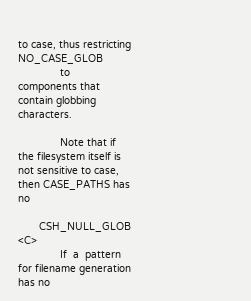to case, thus restricting NO_CASE_GLOB
              to components that contain globbing characters.

              Note that if the filesystem itself is not sensitive to case, then CASE_PATHS has no

       CSH_NULL_GLOB <C>
              If  a  pattern  for filename generation has no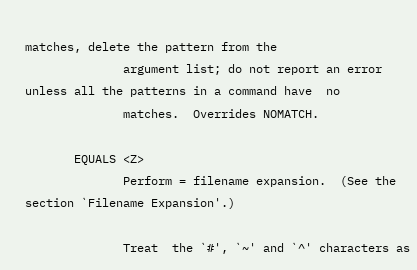matches, delete the pattern from the
              argument list; do not report an error unless all the patterns in a command have  no
              matches.  Overrides NOMATCH.

       EQUALS <Z>
              Perform = filename expansion.  (See the section `Filename Expansion'.)

              Treat  the `#', `~' and `^' characters as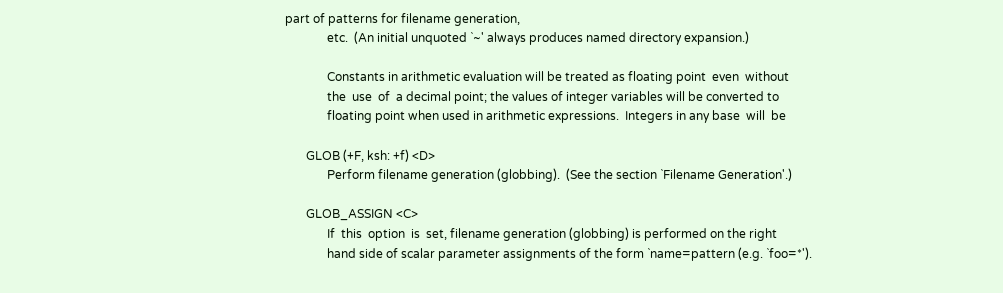part of patterns for filename generation,
              etc.  (An initial unquoted `~' always produces named directory expansion.)

              Constants in arithmetic evaluation will be treated as floating point  even  without
              the  use  of  a decimal point; the values of integer variables will be converted to
              floating point when used in arithmetic expressions.  Integers in any base  will  be

       GLOB (+F, ksh: +f) <D>
              Perform filename generation (globbing).  (See the section `Filename Generation'.)

       GLOB_ASSIGN <C>
              If  this  option  is  set, filename generation (globbing) is performed on the right
              hand side of scalar parameter assignments of the form `name=pattern (e.g. `foo=*').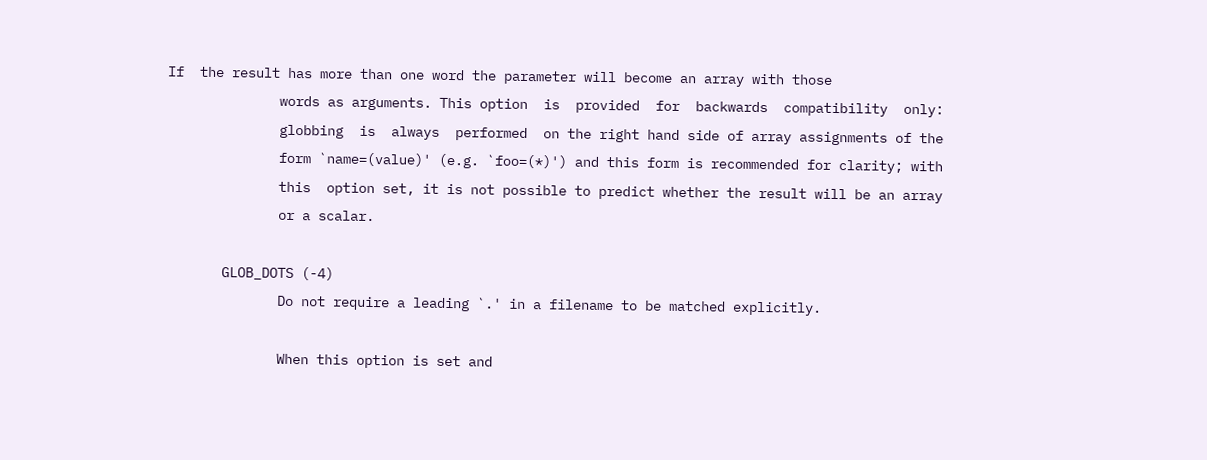If  the result has more than one word the parameter will become an array with those
              words as arguments. This option  is  provided  for  backwards  compatibility  only:
              globbing  is  always  performed  on the right hand side of array assignments of the
              form `name=(value)' (e.g. `foo=(*)') and this form is recommended for clarity; with
              this  option set, it is not possible to predict whether the result will be an array
              or a scalar.

       GLOB_DOTS (-4)
              Do not require a leading `.' in a filename to be matched explicitly.

              When this option is set and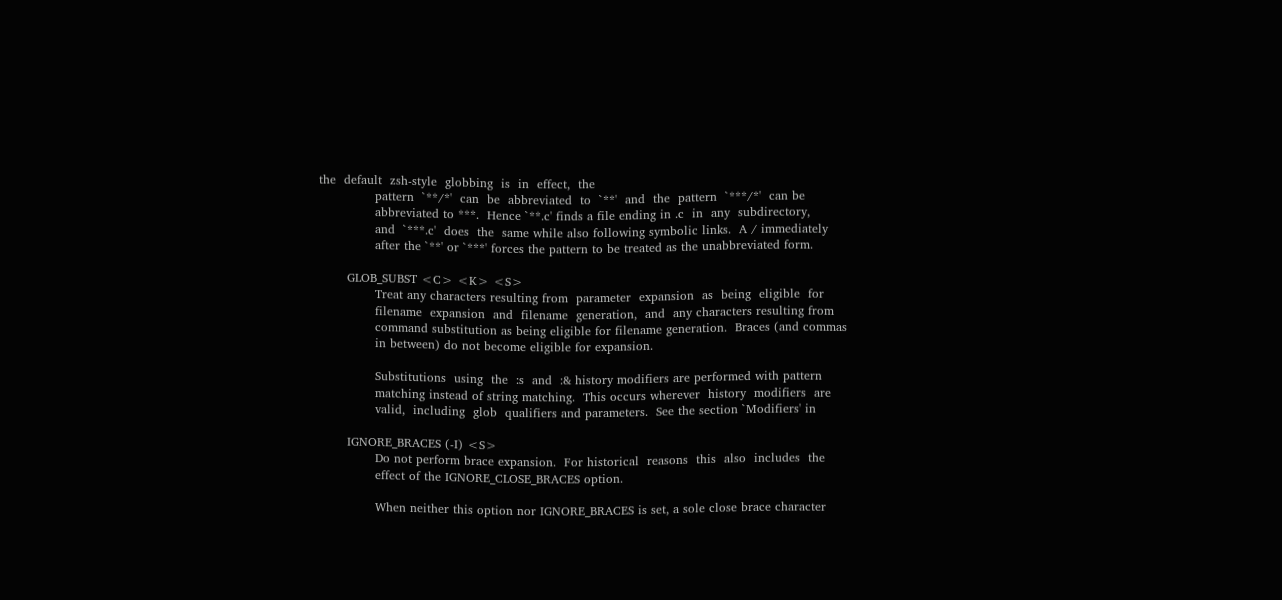the  default  zsh-style  globbing  is  in  effect,  the
              pattern  `**/*'  can  be  abbreviated  to  `**'  and  the  pattern  `***/*'  can be
              abbreviated to ***.  Hence `**.c' finds a file ending in .c  in  any  subdirectory,
              and  `***.c'  does  the  same while also following symbolic links.  A / immediately
              after the `**' or `***' forces the pattern to be treated as the unabbreviated form.

       GLOB_SUBST <C> <K> <S>
              Treat any characters resulting from  parameter  expansion  as  being  eligible  for
              filename  expansion  and  filename  generation,  and  any characters resulting from
              command substitution as being eligible for filename generation.  Braces (and commas
              in between) do not become eligible for expansion.

              Substitutions  using  the  :s  and  :& history modifiers are performed with pattern
              matching instead of string matching.  This occurs wherever  history  modifiers  are
              valid,  including  glob  qualifiers and parameters.  See the section `Modifiers' in

       IGNORE_BRACES (-I) <S>
              Do not perform brace expansion.  For historical  reasons  this  also  includes  the
              effect of the IGNORE_CLOSE_BRACES option.

              When neither this option nor IGNORE_BRACES is set, a sole close brace character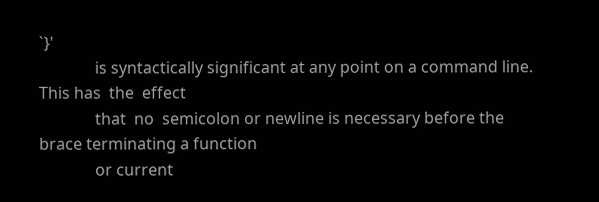`}'
              is syntactically significant at any point on a command line.  This has  the  effect
              that  no  semicolon or newline is necessary before the brace terminating a function
              or current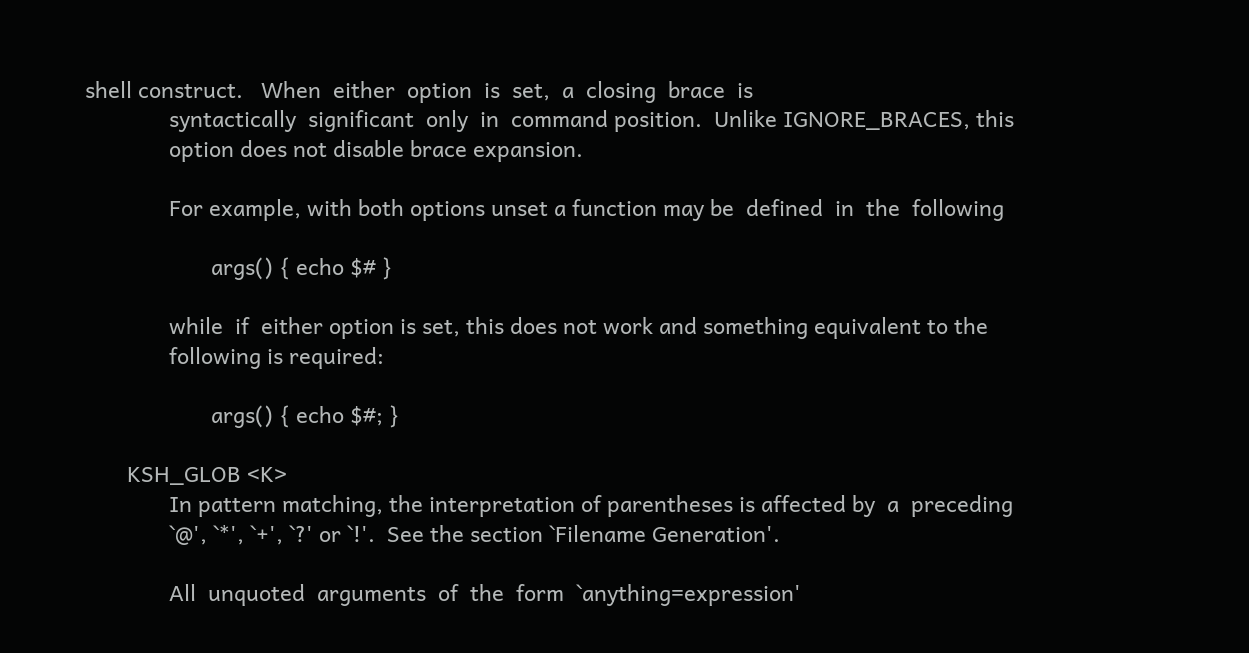shell construct.   When  either  option  is  set,  a  closing  brace  is
              syntactically  significant  only  in  command position.  Unlike IGNORE_BRACES, this
              option does not disable brace expansion.

              For example, with both options unset a function may be  defined  in  the  following

                     args() { echo $# }

              while  if  either option is set, this does not work and something equivalent to the
              following is required:

                     args() { echo $#; }

       KSH_GLOB <K>
              In pattern matching, the interpretation of parentheses is affected by  a  preceding
              `@', `*', `+', `?' or `!'.  See the section `Filename Generation'.

              All  unquoted  arguments  of  the  form  `anything=expression'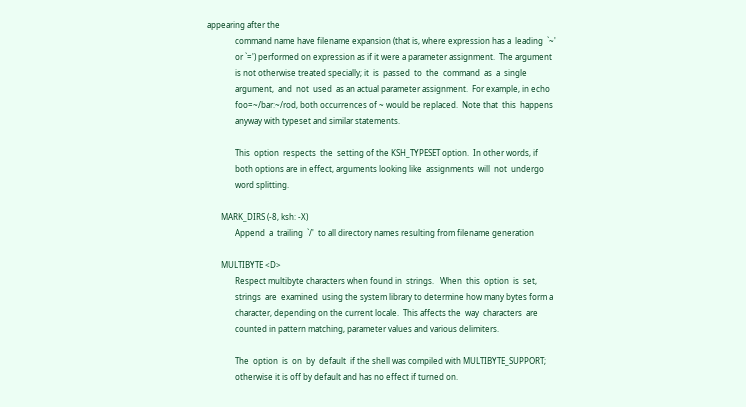appearing after the
              command name have filename expansion (that is, where expression has a  leading  `~'
              or `=') performed on expression as if it were a parameter assignment.  The argument
              is not otherwise treated specially; it  is  passed  to  the  command  as  a  single
              argument,  and  not  used  as an actual parameter assignment.  For example, in echo
              foo=~/bar:~/rod, both occurrences of ~ would be replaced.  Note that  this  happens
              anyway with typeset and similar statements.

              This  option  respects  the  setting of the KSH_TYPESET option.  In other words, if
              both options are in effect, arguments looking like  assignments  will  not  undergo
              word splitting.

       MARK_DIRS (-8, ksh: -X)
              Append  a  trailing  `/'  to all directory names resulting from filename generation

       MULTIBYTE <D>
              Respect multibyte characters when found in  strings.   When  this  option  is  set,
              strings  are  examined  using the system library to determine how many bytes form a
              character, depending on the current locale.  This affects the  way  characters  are
              counted in pattern matching, parameter values and various delimiters.

              The  option  is  on  by  default  if the shell was compiled with MULTIBYTE_SUPPORT;
              otherwise it is off by default and has no effect if turned on.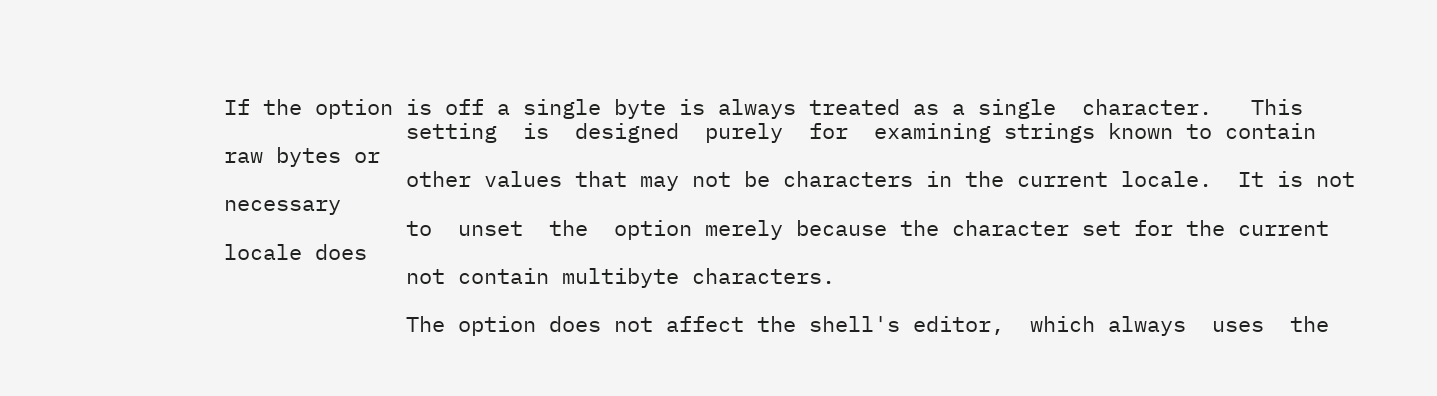If the option is off a single byte is always treated as a single  character.   This
              setting  is  designed  purely  for  examining strings known to contain raw bytes or
              other values that may not be characters in the current locale.  It is not necessary
              to  unset  the  option merely because the character set for the current locale does
              not contain multibyte characters.

              The option does not affect the shell's editor,  which always  uses  the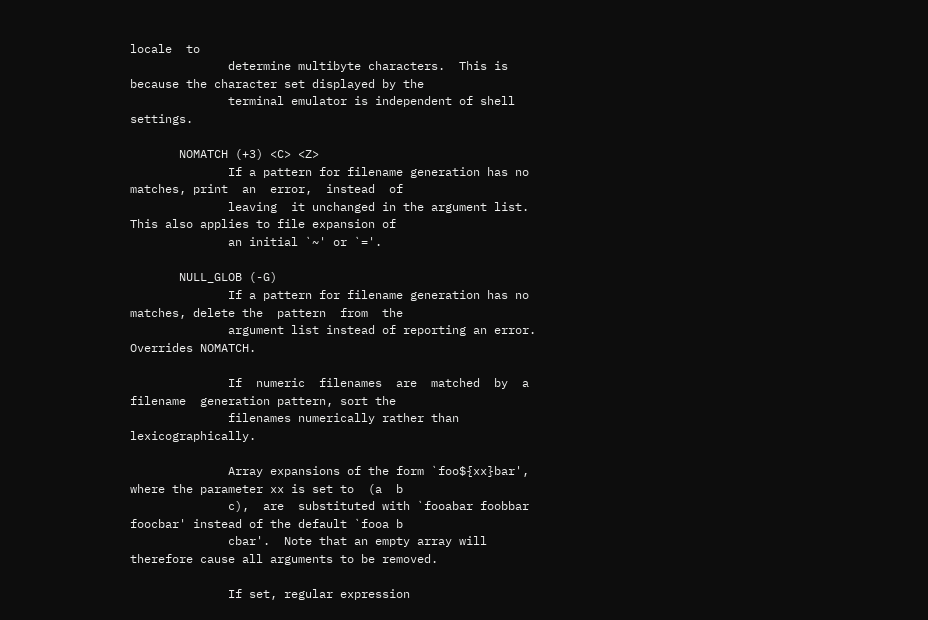locale  to
              determine multibyte characters.  This is because the character set displayed by the
              terminal emulator is independent of shell settings.

       NOMATCH (+3) <C> <Z>
              If a pattern for filename generation has no matches, print  an  error,  instead  of
              leaving  it unchanged in the argument list.  This also applies to file expansion of
              an initial `~' or `='.

       NULL_GLOB (-G)
              If a pattern for filename generation has no matches, delete the  pattern  from  the
              argument list instead of reporting an error.  Overrides NOMATCH.

              If  numeric  filenames  are  matched  by  a  filename  generation pattern, sort the
              filenames numerically rather than lexicographically.

              Array expansions of the form `foo${xx}bar', where the parameter xx is set to  (a  b
              c),  are  substituted with `fooabar foobbar foocbar' instead of the default `fooa b
              cbar'.  Note that an empty array will therefore cause all arguments to be removed.

              If set, regular expression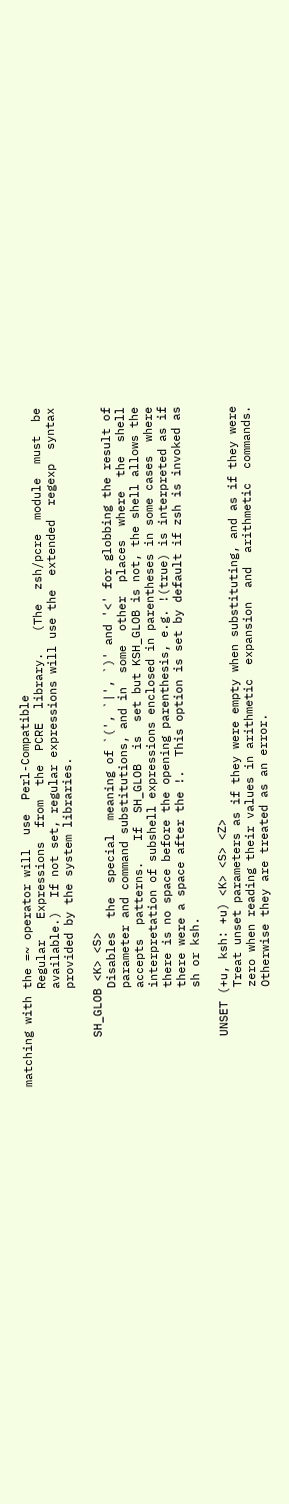matching with the =~ operator will  use  Perl-Compatible
              Regular   Expressions  from  the  PCRE  library.   (The  zsh/pcre  module  must  be
              available.)  If not set, regular expressions will use the  extended  regexp  syntax
              provided by the system libraries.

       SH_GLOB <K> <S>
              Disables  the  special  meaning of `(', `|', `)' and '<' for globbing the result of
              parameter and command substitutions, and in  some  other  places  where  the  shell
              accepts  patterns.   If  SH_GLOB  is  set but KSH_GLOB is not, the shell allows the
              interpretation of subshell expressions enclosed in parentheses in some cases  where
              there is no space before the opening parenthesis, e.g. !(true) is interpreted as if
              there were a space after the !.  This option is set by default if zsh is invoked as
              sh or ksh.

       UNSET (+u, ksh: +u) <K> <S> <Z>
              Treat unset parameters as if they were empty when substituting, and as if they were
              zero when reading their values in arithmetic  expansion  and  arithmetic  commands.
              Otherwise they are treated as an error.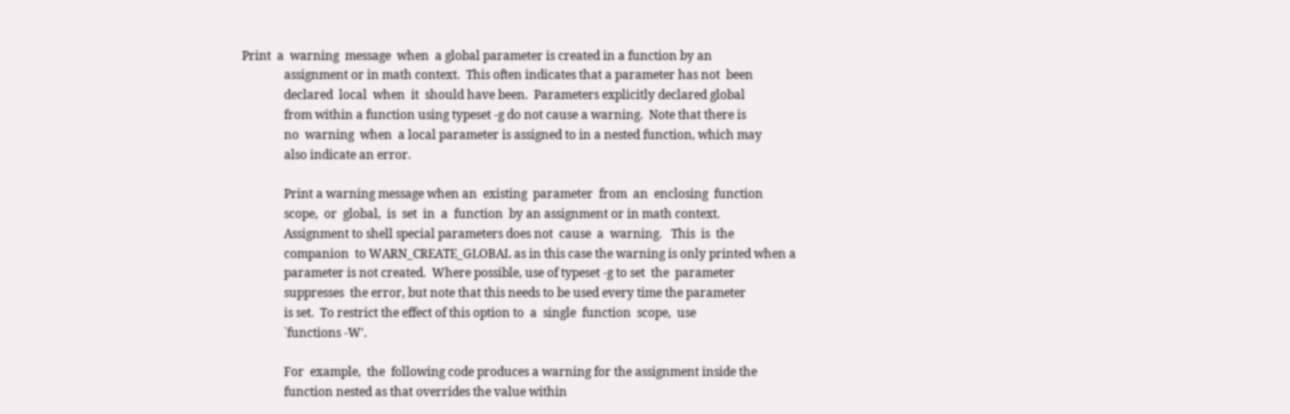Print  a  warning  message  when  a global parameter is created in a function by an
              assignment or in math context.  This often indicates that a parameter has not  been
              declared  local  when  it  should have been.  Parameters explicitly declared global
              from within a function using typeset -g do not cause a warning.  Note that there is
              no  warning  when  a local parameter is assigned to in a nested function, which may
              also indicate an error.

              Print a warning message when an  existing  parameter  from  an  enclosing  function
              scope,  or  global,  is  set  in  a  function  by an assignment or in math context.
              Assignment to shell special parameters does not  cause  a  warning.   This  is  the
              companion  to WARN_CREATE_GLOBAL as in this case the warning is only printed when a
              parameter is not created.  Where possible, use of typeset -g to set  the  parameter
              suppresses  the error, but note that this needs to be used every time the parameter
              is set.  To restrict the effect of this option to  a  single  function  scope,  use
              `functions -W'.

              For  example,  the  following code produces a warning for the assignment inside the
              function nested as that overrides the value within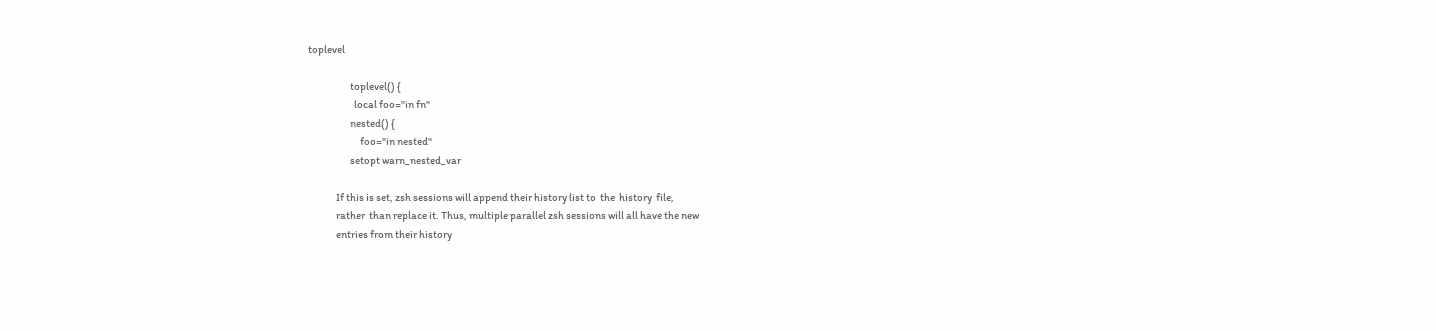toplevel

                     toplevel() {
                       local foo="in fn"
                     nested() {
                          foo="in nested"
                     setopt warn_nested_var

              If this is set, zsh sessions will append their history list to  the  history  file,
              rather  than replace it. Thus, multiple parallel zsh sessions will all have the new
              entries from their history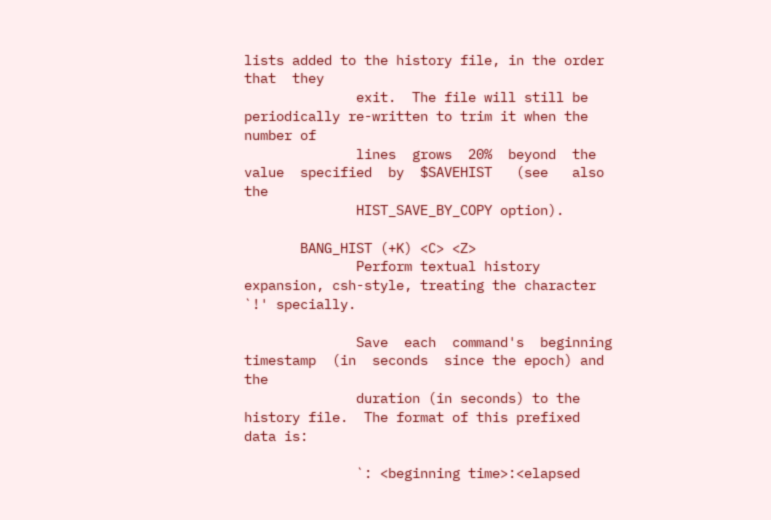lists added to the history file, in the order that  they
              exit.  The file will still be periodically re-written to trim it when the number of
              lines  grows  20%  beyond  the  value  specified  by  $SAVEHIST   (see   also   the
              HIST_SAVE_BY_COPY option).

       BANG_HIST (+K) <C> <Z>
              Perform textual history expansion, csh-style, treating the character `!' specially.

              Save  each  command's  beginning  timestamp  (in  seconds  since the epoch) and the
              duration (in seconds) to the history file.  The format of this prefixed data is:

              `: <beginning time>:<elapsed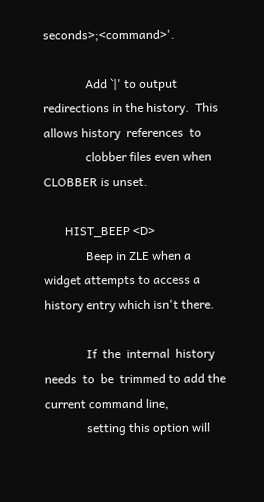seconds>;<command>'.

              Add `|' to output redirections in the history.  This allows history  references  to
              clobber files even when CLOBBER is unset.

       HIST_BEEP <D>
              Beep in ZLE when a widget attempts to access a history entry which isn't there.

              If  the  internal  history  needs  to  be  trimmed to add the current command line,
              setting this option will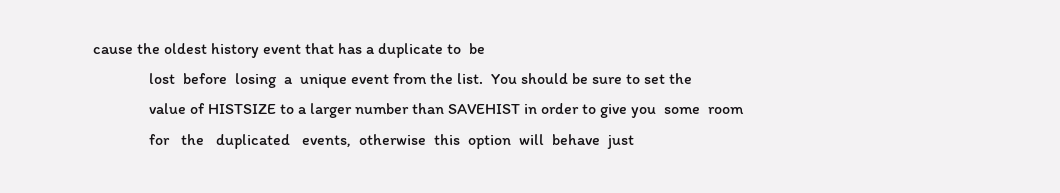cause the oldest history event that has a duplicate to  be
              lost  before  losing  a  unique event from the list.  You should be sure to set the
              value of HISTSIZE to a larger number than SAVEHIST in order to give you  some  room
              for   the   duplicated   events,  otherwise  this  option  will  behave  just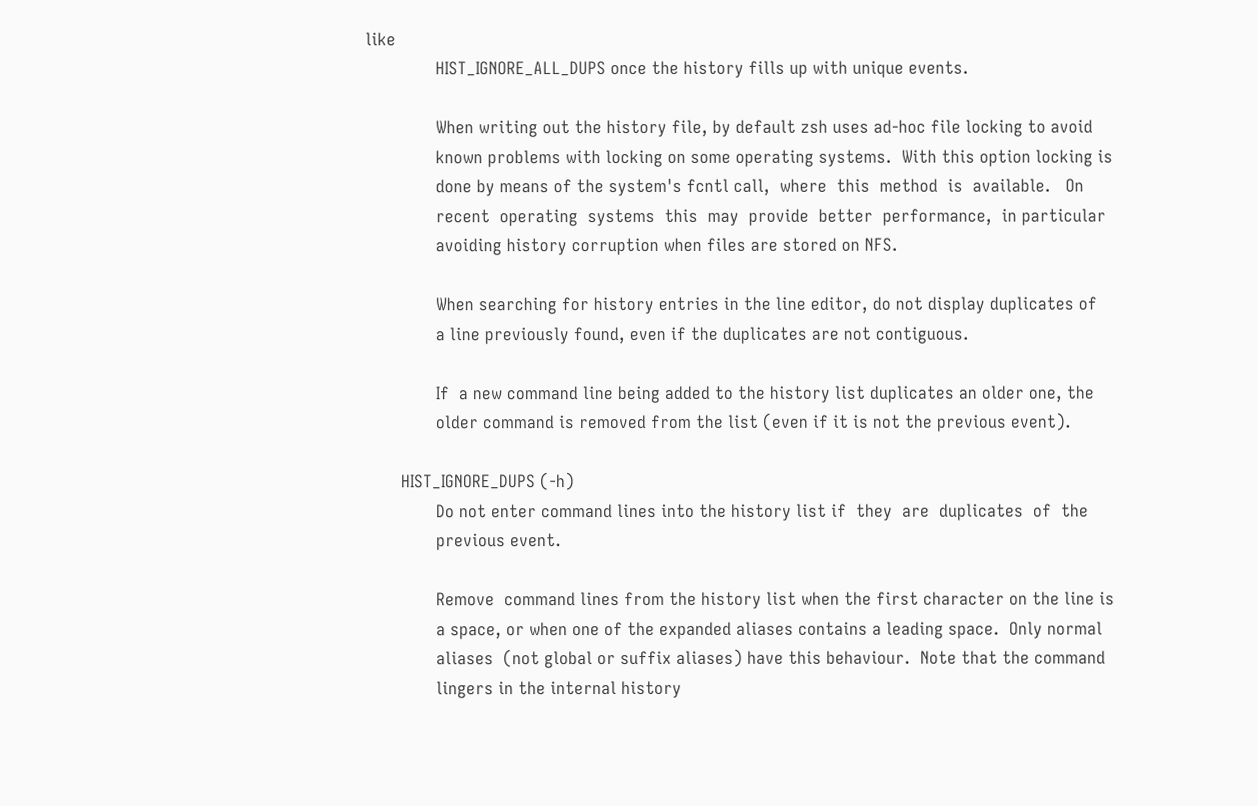like
              HIST_IGNORE_ALL_DUPS once the history fills up with unique events.

              When writing out the history file, by default zsh uses ad-hoc file locking to avoid
              known problems with locking on some operating systems.  With this option locking is
              done by means of the system's fcntl call,  where  this  method  is  available.   On
              recent  operating  systems  this  may  provide  better  performance,  in particular
              avoiding history corruption when files are stored on NFS.

              When searching for history entries in the line editor, do not display duplicates of
              a line previously found, even if the duplicates are not contiguous.

              If  a new command line being added to the history list duplicates an older one, the
              older command is removed from the list (even if it is not the previous event).

       HIST_IGNORE_DUPS (-h)
              Do not enter command lines into the history list if  they  are  duplicates  of  the
              previous event.

              Remove  command lines from the history list when the first character on the line is
              a space, or when one of the expanded aliases contains a leading space.  Only normal
              aliases  (not global or suffix aliases) have this behaviour.  Note that the command
              lingers in the internal history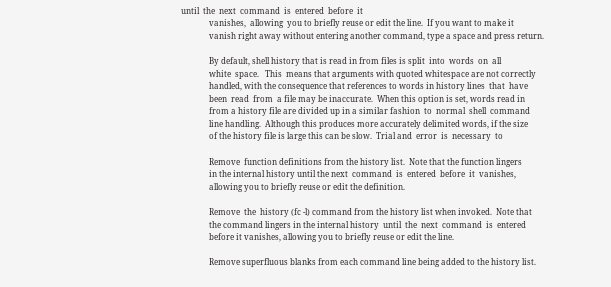until  the  next  command  is  entered  before  it
              vanishes,  allowing  you to briefly reuse or edit the line.  If you want to make it
              vanish right away without entering another command, type a space and press return.

              By default, shell history that is read in from files is split  into  words  on  all
              white  space.   This  means that arguments with quoted whitespace are not correctly
              handled, with the consequence that references to words in history lines  that  have
              been  read  from  a file may be inaccurate.  When this option is set, words read in
              from a history file are divided up in a similar fashion  to  normal  shell  command
              line handling.  Although this produces more accurately delimited words, if the size
              of the history file is large this can be slow.  Trial and  error  is  necessary  to

              Remove  function definitions from the history list.  Note that the function lingers
              in the internal history until the next  command  is  entered  before  it  vanishes,
              allowing you to briefly reuse or edit the definition.

              Remove  the  history (fc -l) command from the history list when invoked.  Note that
              the command lingers in the internal history  until  the  next  command  is  entered
              before it vanishes, allowing you to briefly reuse or edit the line.

              Remove superfluous blanks from each command line being added to the history list.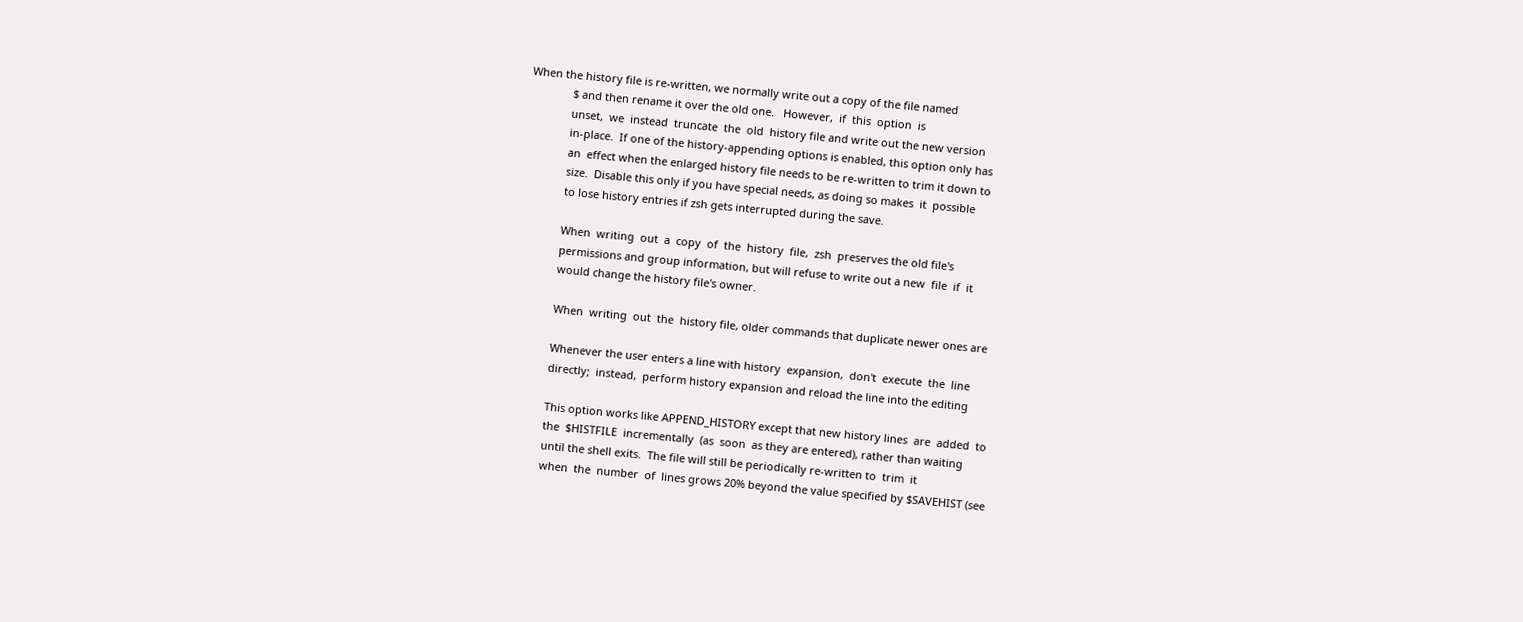When the history file is re-written, we normally write out a copy of the file named
              $ and then rename it over the old one.   However,  if  this  option  is
              unset,  we  instead  truncate  the  old  history file and write out the new version
              in-place.  If one of the history-appending options is enabled, this option only has
              an  effect when the enlarged history file needs to be re-written to trim it down to
              size.  Disable this only if you have special needs, as doing so makes  it  possible
              to lose history entries if zsh gets interrupted during the save.

              When  writing  out  a  copy  of  the  history  file,  zsh  preserves the old file's
              permissions and group information, but will refuse to write out a new  file  if  it
              would change the history file's owner.

              When  writing  out  the  history file, older commands that duplicate newer ones are

              Whenever the user enters a line with history  expansion,  don't  execute  the  line
              directly;  instead,  perform history expansion and reload the line into the editing

              This option works like APPEND_HISTORY except that new history lines  are  added  to
              the  $HISTFILE  incrementally  (as  soon  as they are entered), rather than waiting
              until the shell exits.  The file will still be periodically re-written to  trim  it
              when  the  number  of  lines grows 20% beyond the value specified by $SAVEHIST (see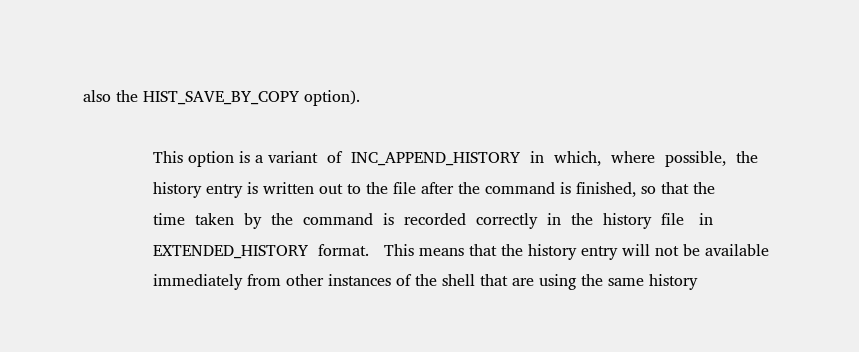also the HIST_SAVE_BY_COPY option).

              This option is a variant  of  INC_APPEND_HISTORY  in  which,  where  possible,  the
              history entry is written out to the file after the command is finished, so that the
              time  taken  by  the  command  is  recorded  correctly  in  the  history  file   in
              EXTENDED_HISTORY  format.   This means that the history entry will not be available
              immediately from other instances of the shell that are using the same history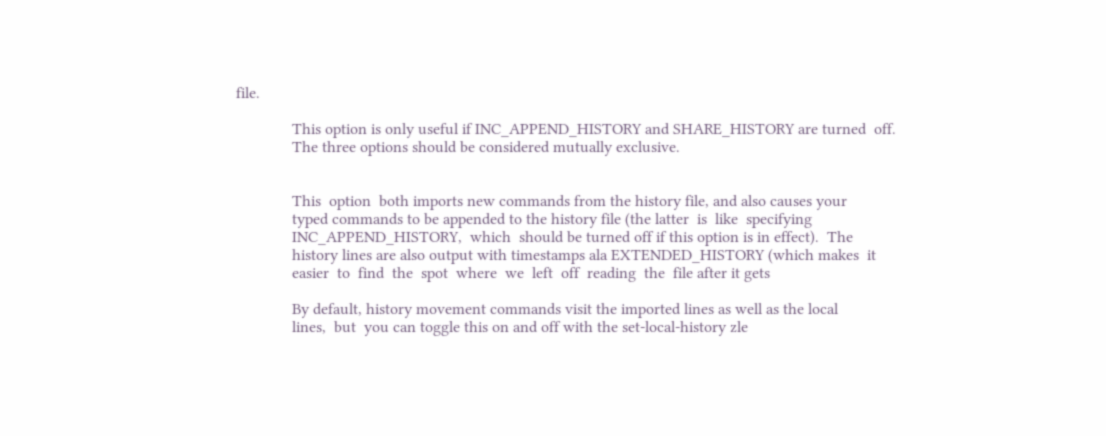file.

              This option is only useful if INC_APPEND_HISTORY and SHARE_HISTORY are turned  off.
              The three options should be considered mutually exclusive.


              This  option  both imports new commands from the history file, and also causes your
              typed commands to be appended to the history file (the latter  is  like  specifying
              INC_APPEND_HISTORY,  which  should be turned off if this option is in effect).  The
              history lines are also output with timestamps ala EXTENDED_HISTORY (which makes  it
              easier  to  find  the  spot  where  we  left  off  reading  the  file after it gets

              By default, history movement commands visit the imported lines as well as the local
              lines,  but  you can toggle this on and off with the set-local-history zle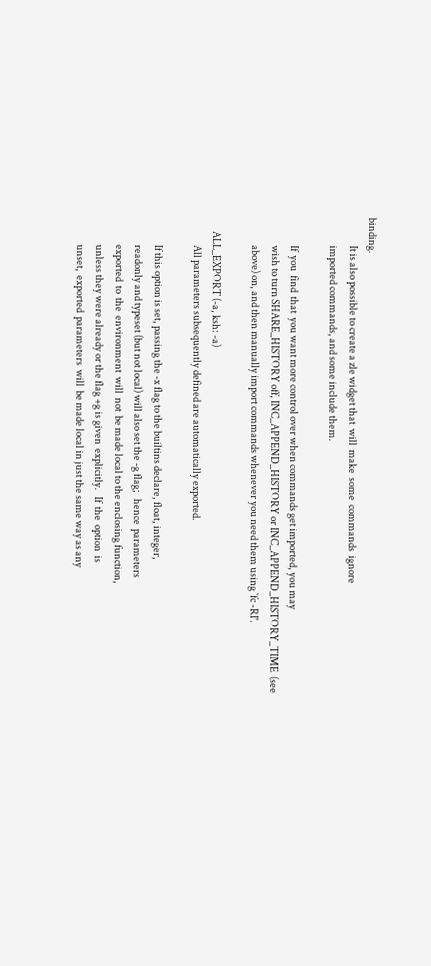binding.
              It is also possible to create a zle widget that  will  make  some  commands  ignore
              imported commands, and some include them.

              If  you  find  that  you want more control over when commands get imported, you may
              wish to turn SHARE_HISTORY off, INC_APPEND_HISTORY or INC_APPEND_HISTORY_TIME  (see
              above) on, and then manually import commands whenever you need them using `fc -RI'.

       ALL_EXPORT (-a, ksh: -a)
              All parameters subsequently defined are automatically exported.

              If this option is set, passing the -x flag to the builtins declare, float, integer,
              readonly and typeset (but not local) will also set the -g flag;   hence  parameters
              exported  to  the  environment  will  not  be made local to the enclosing function,
              unless they were already or the flag +g is given  explicitly.   If  the  option  is
              unset,  exported  parameters  will  be made local in just the same way as any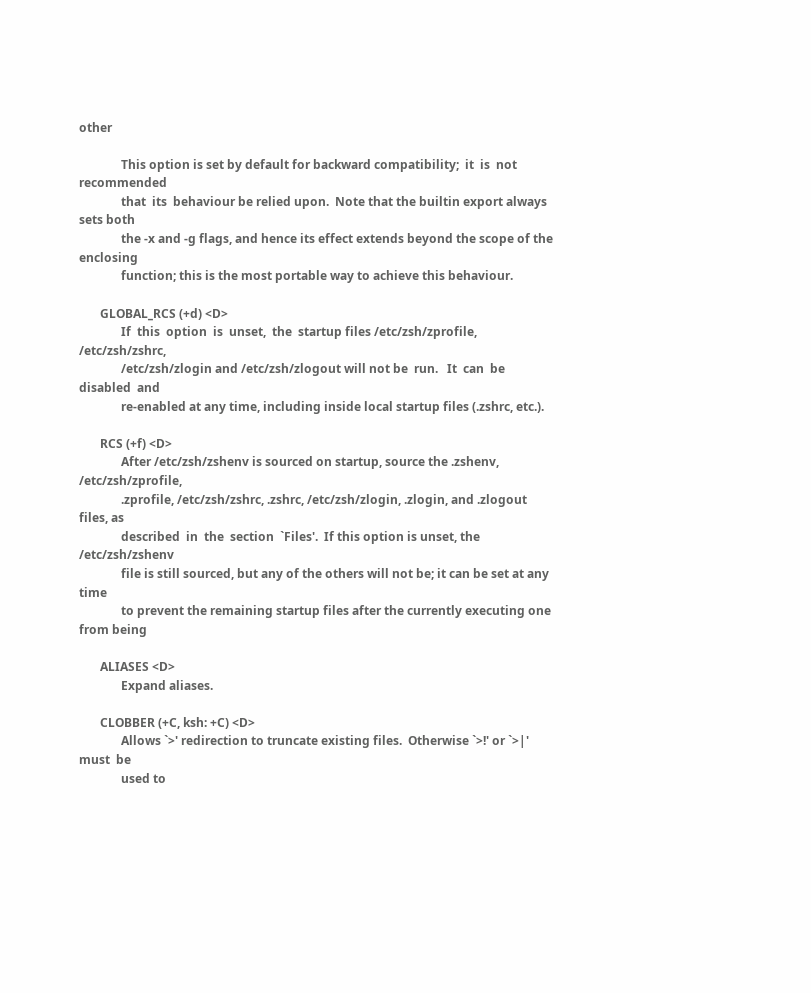other

              This option is set by default for backward compatibility;  it  is  not  recommended
              that  its  behaviour be relied upon.  Note that the builtin export always sets both
              the -x and -g flags, and hence its effect extends beyond the scope of the enclosing
              function; this is the most portable way to achieve this behaviour.

       GLOBAL_RCS (+d) <D>
              If  this  option  is  unset,  the  startup files /etc/zsh/zprofile, /etc/zsh/zshrc,
              /etc/zsh/zlogin and /etc/zsh/zlogout will not be  run.   It  can  be  disabled  and
              re-enabled at any time, including inside local startup files (.zshrc, etc.).

       RCS (+f) <D>
              After /etc/zsh/zshenv is sourced on startup, source the .zshenv, /etc/zsh/zprofile,
              .zprofile, /etc/zsh/zshrc, .zshrc, /etc/zsh/zlogin, .zlogin, and .zlogout files, as
              described  in  the  section  `Files'.  If this option is unset, the /etc/zsh/zshenv
              file is still sourced, but any of the others will not be; it can be set at any time
              to prevent the remaining startup files after the currently executing one from being

       ALIASES <D>
              Expand aliases.

       CLOBBER (+C, ksh: +C) <D>
              Allows `>' redirection to truncate existing files.  Otherwise `>!' or `>|' must  be
              used to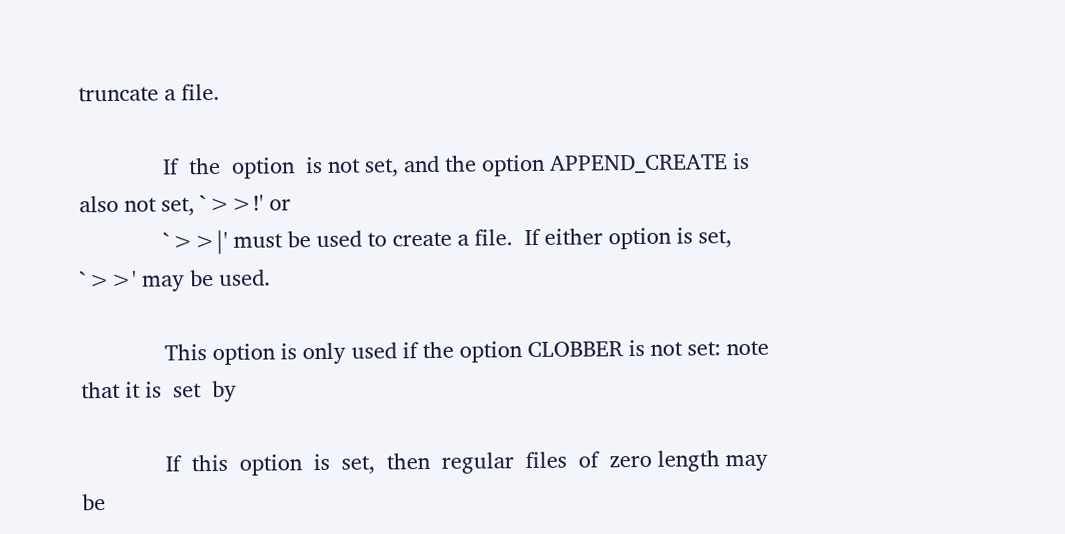truncate a file.

              If  the  option  is not set, and the option APPEND_CREATE is also not set, `>>!' or
              `>>|' must be used to create a file.  If either option is set, `>>' may be used.

              This option is only used if the option CLOBBER is not set: note that it is  set  by

              If  this  option  is  set,  then  regular  files  of  zero length may be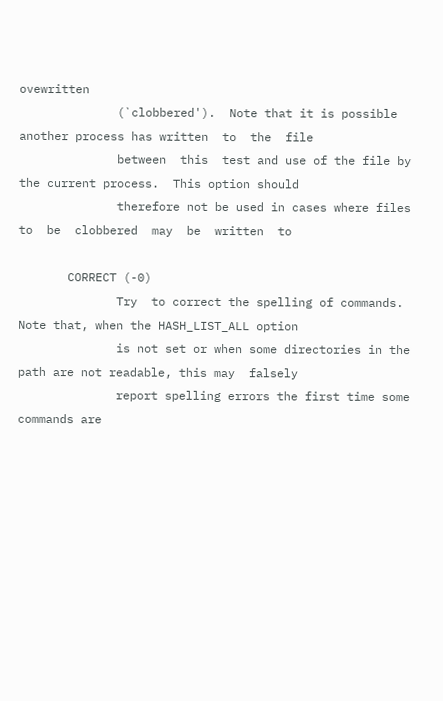ovewritten
              (`clobbered').  Note that it is possible another process has written  to  the  file
              between  this  test and use of the file by the current process.  This option should
              therefore not be used in cases where files  to  be  clobbered  may  be  written  to

       CORRECT (-0)
              Try  to correct the spelling of commands.  Note that, when the HASH_LIST_ALL option
              is not set or when some directories in the path are not readable, this may  falsely
              report spelling errors the first time some commands are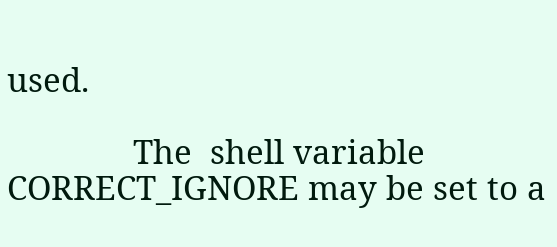used.

              The  shell variable CORRECT_IGNORE may be set to a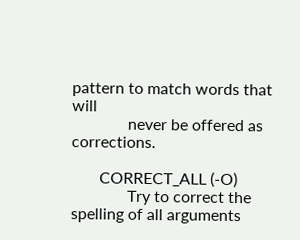pattern to match words that will
              never be offered as corrections.

       CORRECT_ALL (-O)
              Try to correct the spelling of all arguments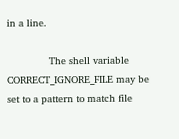in a line.

              The shell variable CORRECT_IGNORE_FILE may be set to a pattern to match file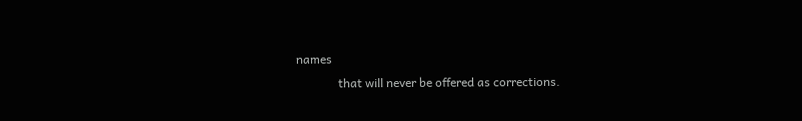names
              that will never be offered as corrections.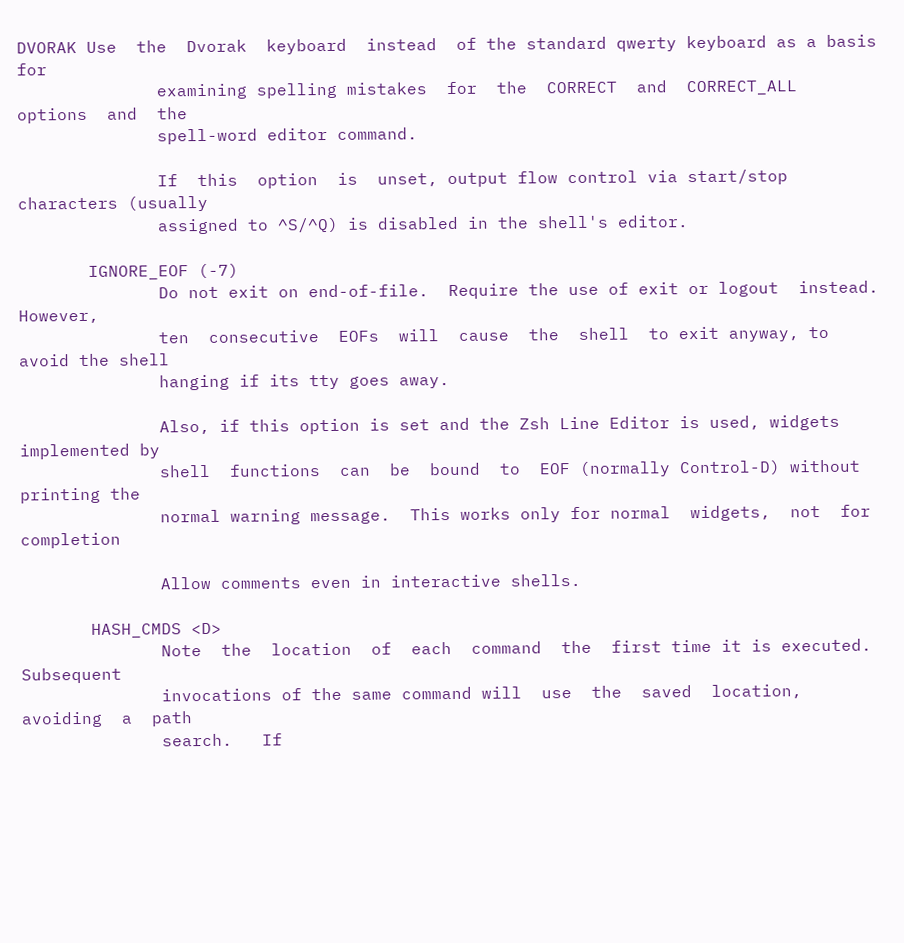DVORAK Use  the  Dvorak  keyboard  instead  of the standard qwerty keyboard as a basis for
              examining spelling mistakes  for  the  CORRECT  and  CORRECT_ALL  options  and  the
              spell-word editor command.

              If  this  option  is  unset, output flow control via start/stop characters (usually
              assigned to ^S/^Q) is disabled in the shell's editor.

       IGNORE_EOF (-7)
              Do not exit on end-of-file.  Require the use of exit or logout  instead.   However,
              ten  consecutive  EOFs  will  cause  the  shell  to exit anyway, to avoid the shell
              hanging if its tty goes away.

              Also, if this option is set and the Zsh Line Editor is used, widgets implemented by
              shell  functions  can  be  bound  to  EOF (normally Control-D) without printing the
              normal warning message.  This works only for normal  widgets,  not  for  completion

              Allow comments even in interactive shells.

       HASH_CMDS <D>
              Note  the  location  of  each  command  the  first time it is executed.  Subsequent
              invocations of the same command will  use  the  saved  location,  avoiding  a  path
              search.   If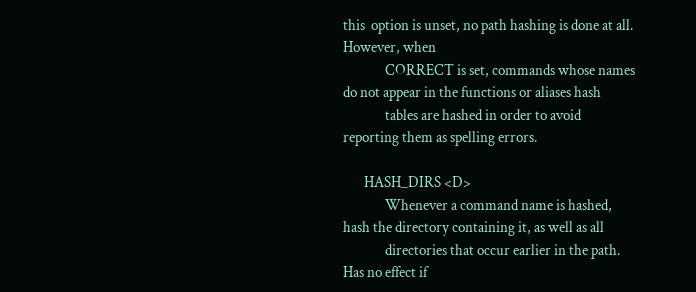this  option is unset, no path hashing is done at all.  However, when
              CORRECT is set, commands whose names do not appear in the functions or aliases hash
              tables are hashed in order to avoid reporting them as spelling errors.

       HASH_DIRS <D>
              Whenever a command name is hashed, hash the directory containing it, as well as all
              directories that occur earlier in the path.  Has no effect if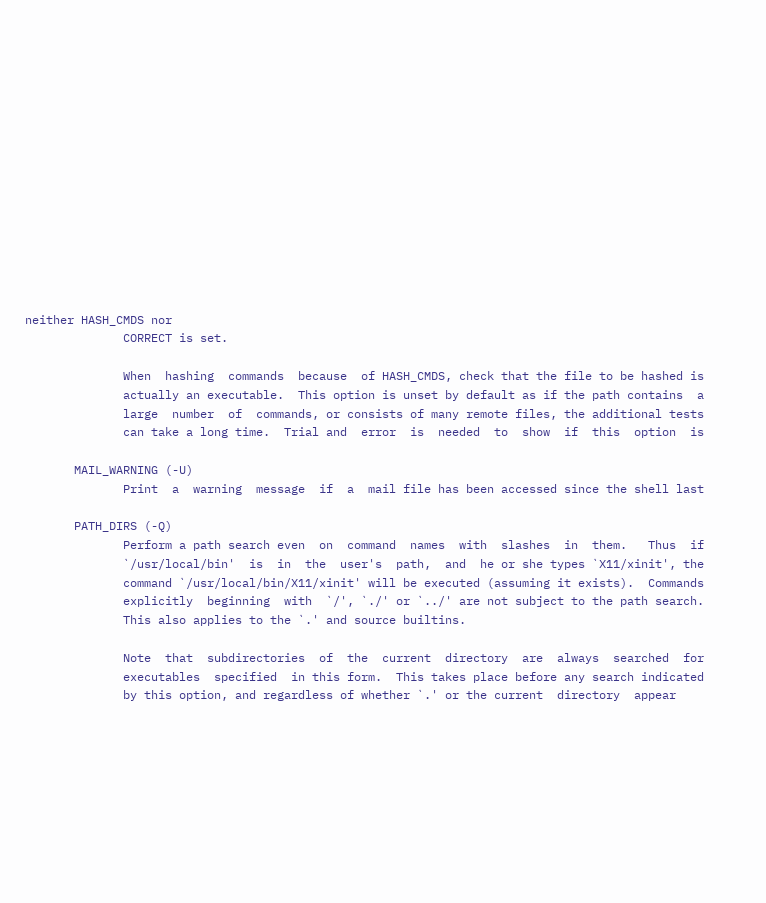neither HASH_CMDS nor
              CORRECT is set.

              When  hashing  commands  because  of HASH_CMDS, check that the file to be hashed is
              actually an executable.  This option is unset by default as if the path contains  a
              large  number  of  commands, or consists of many remote files, the additional tests
              can take a long time.  Trial and  error  is  needed  to  show  if  this  option  is

       MAIL_WARNING (-U)
              Print  a  warning  message  if  a  mail file has been accessed since the shell last

       PATH_DIRS (-Q)
              Perform a path search even  on  command  names  with  slashes  in  them.   Thus  if
              `/usr/local/bin'  is  in  the  user's  path,  and  he or she types `X11/xinit', the
              command `/usr/local/bin/X11/xinit' will be executed (assuming it exists).  Commands
              explicitly  beginning  with  `/', `./' or `../' are not subject to the path search.
              This also applies to the `.' and source builtins.

              Note  that  subdirectories  of  the  current  directory  are  always  searched  for
              executables  specified  in this form.  This takes place before any search indicated
              by this option, and regardless of whether `.' or the current  directory  appear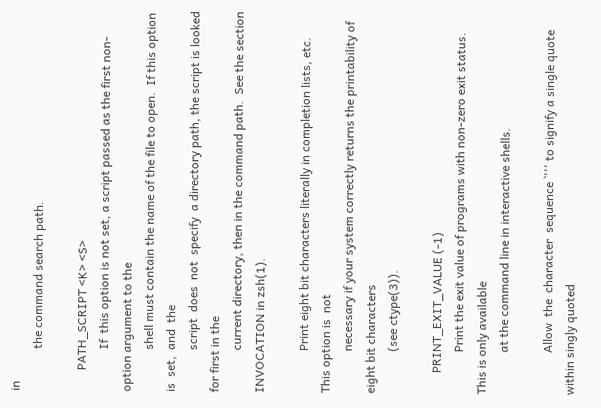in
              the command search path.

       PATH_SCRIPT <K> <S>
              If  this option is not set, a script passed as the first non-option argument to the
              shell must contain the name of the file to open.  If this option is  set,  and  the
              script  does  not  specify  a directory path, the script is looked for first in the
              current directory, then in the command path.  See the section INVOCATION in zsh(1).

              Print eight bit characters literally in completion lists, etc.  This option is  not
              necessary if your system correctly returns the printability of eight bit characters
              (see ctype(3)).

       PRINT_EXIT_VALUE (-1)
              Print the exit value of programs with non-zero exit status.  This is only available
              at the command line in interactive shells.

              Allow  the  character  sequence `''' to signify a single quote within singly quoted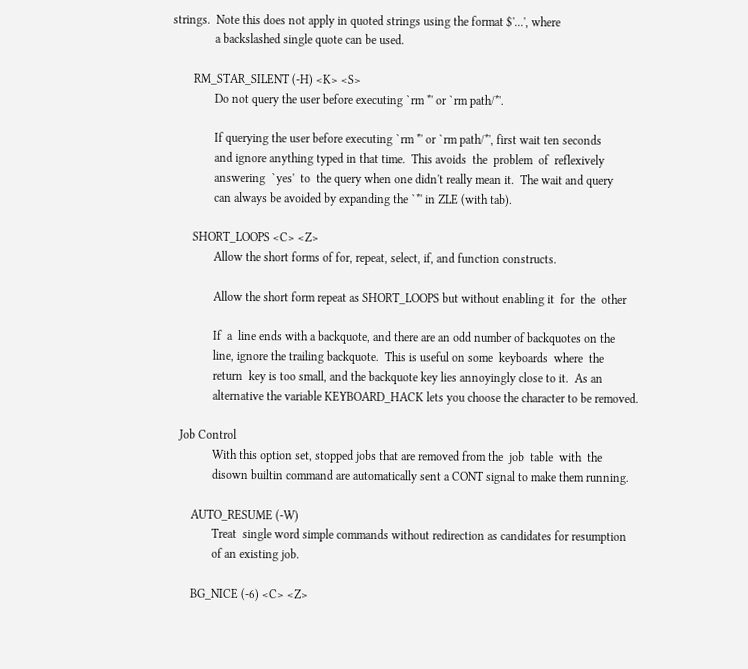strings.  Note this does not apply in quoted strings using the format $'...', where
              a backslashed single quote can be used.

       RM_STAR_SILENT (-H) <K> <S>
              Do not query the user before executing `rm *' or `rm path/*'.

              If querying the user before executing `rm *' or `rm path/*', first wait ten seconds
              and ignore anything typed in that time.  This avoids  the  problem  of  reflexively
              answering  `yes'  to  the query when one didn't really mean it.  The wait and query
              can always be avoided by expanding the `*' in ZLE (with tab).

       SHORT_LOOPS <C> <Z>
              Allow the short forms of for, repeat, select, if, and function constructs.

              Allow the short form repeat as SHORT_LOOPS but without enabling it  for  the  other

              If  a  line ends with a backquote, and there are an odd number of backquotes on the
              line, ignore the trailing backquote.  This is useful on some  keyboards  where  the
              return  key is too small, and the backquote key lies annoyingly close to it.  As an
              alternative the variable KEYBOARD_HACK lets you choose the character to be removed.

   Job Control
              With this option set, stopped jobs that are removed from the  job  table  with  the
              disown builtin command are automatically sent a CONT signal to make them running.

       AUTO_RESUME (-W)
              Treat  single word simple commands without redirection as candidates for resumption
              of an existing job.

       BG_NICE (-6) <C> <Z>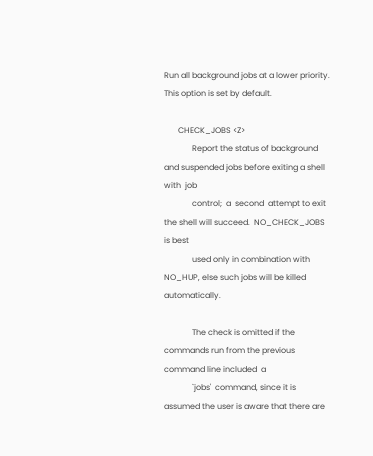Run all background jobs at a lower priority.  This option is set by default.

       CHECK_JOBS <Z>
              Report the status of background and suspended jobs before exiting a shell with  job
              control;  a  second  attempt to exit the shell will succeed.  NO_CHECK_JOBS is best
              used only in combination with NO_HUP, else such jobs will be killed automatically.

              The check is omitted if the commands run from the previous command line included  a
              `jobs'  command, since it is assumed the user is aware that there are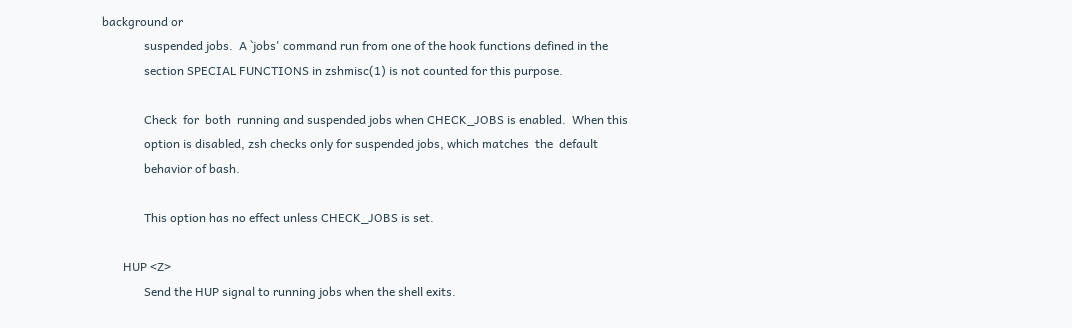background or
              suspended jobs.  A `jobs' command run from one of the hook functions defined in the
              section SPECIAL FUNCTIONS in zshmisc(1) is not counted for this purpose.

              Check  for  both  running and suspended jobs when CHECK_JOBS is enabled.  When this
              option is disabled, zsh checks only for suspended jobs, which matches  the  default
              behavior of bash.

              This option has no effect unless CHECK_JOBS is set.

       HUP <Z>
              Send the HUP signal to running jobs when the shell exits.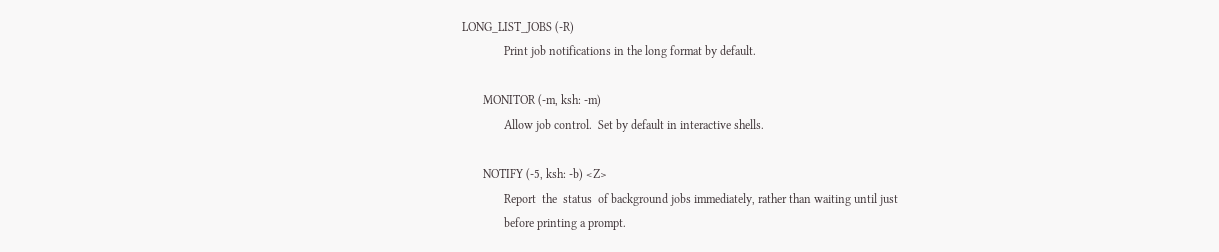LONG_LIST_JOBS (-R)
              Print job notifications in the long format by default.

       MONITOR (-m, ksh: -m)
              Allow job control.  Set by default in interactive shells.

       NOTIFY (-5, ksh: -b) <Z>
              Report  the  status  of background jobs immediately, rather than waiting until just
              before printing a prompt.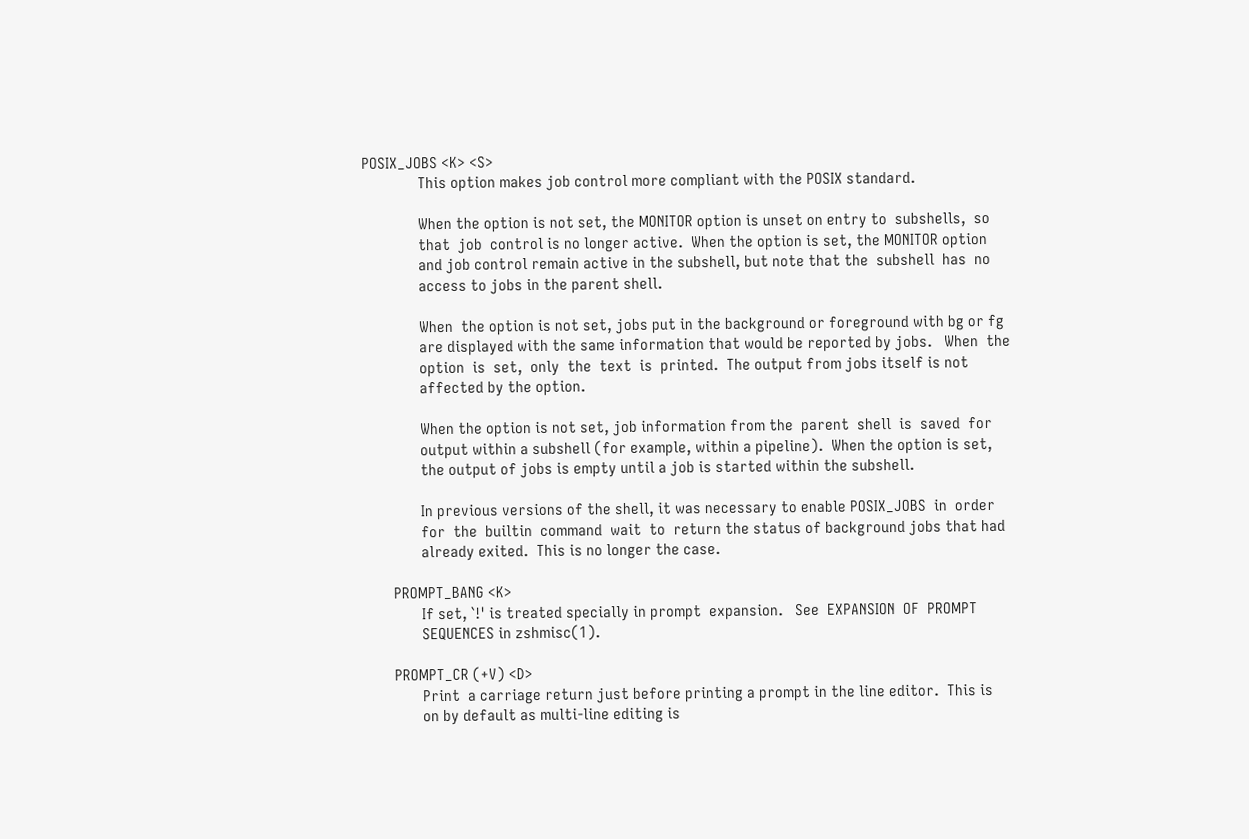POSIX_JOBS <K> <S>
              This option makes job control more compliant with the POSIX standard.

              When the option is not set, the MONITOR option is unset on entry to  subshells,  so
              that  job  control is no longer active.  When the option is set, the MONITOR option
              and job control remain active in the subshell, but note that the  subshell  has  no
              access to jobs in the parent shell.

              When  the option is not set, jobs put in the background or foreground with bg or fg
              are displayed with the same information that would be reported by jobs.   When  the
              option  is  set,  only  the  text  is  printed.  The output from jobs itself is not
              affected by the option.

              When the option is not set, job information from the  parent  shell  is  saved  for
              output within a subshell (for example, within a pipeline).  When the option is set,
              the output of jobs is empty until a job is started within the subshell.

              In previous versions of the shell, it was necessary to enable POSIX_JOBS  in  order
              for  the  builtin  command  wait  to  return the status of background jobs that had
              already exited.  This is no longer the case.

       PROMPT_BANG <K>
              If set, `!' is treated specially in prompt  expansion.   See  EXPANSION  OF  PROMPT
              SEQUENCES in zshmisc(1).

       PROMPT_CR (+V) <D>
              Print  a carriage return just before printing a prompt in the line editor.  This is
              on by default as multi-line editing is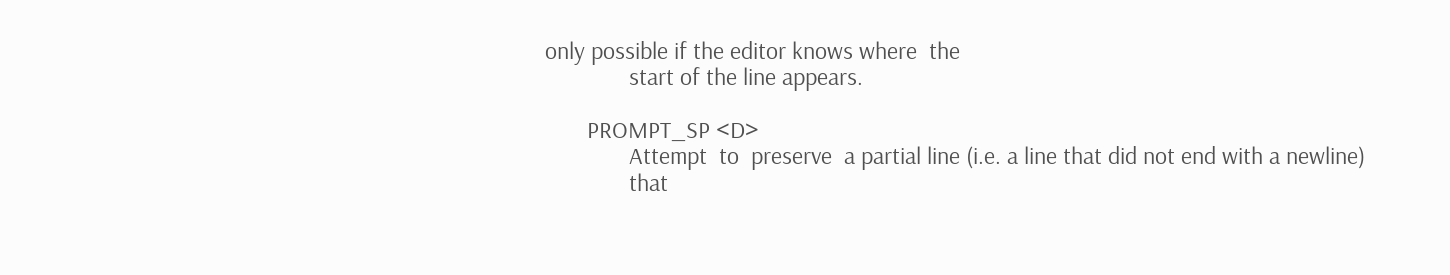only possible if the editor knows where  the
              start of the line appears.

       PROMPT_SP <D>
              Attempt  to  preserve  a partial line (i.e. a line that did not end with a newline)
              that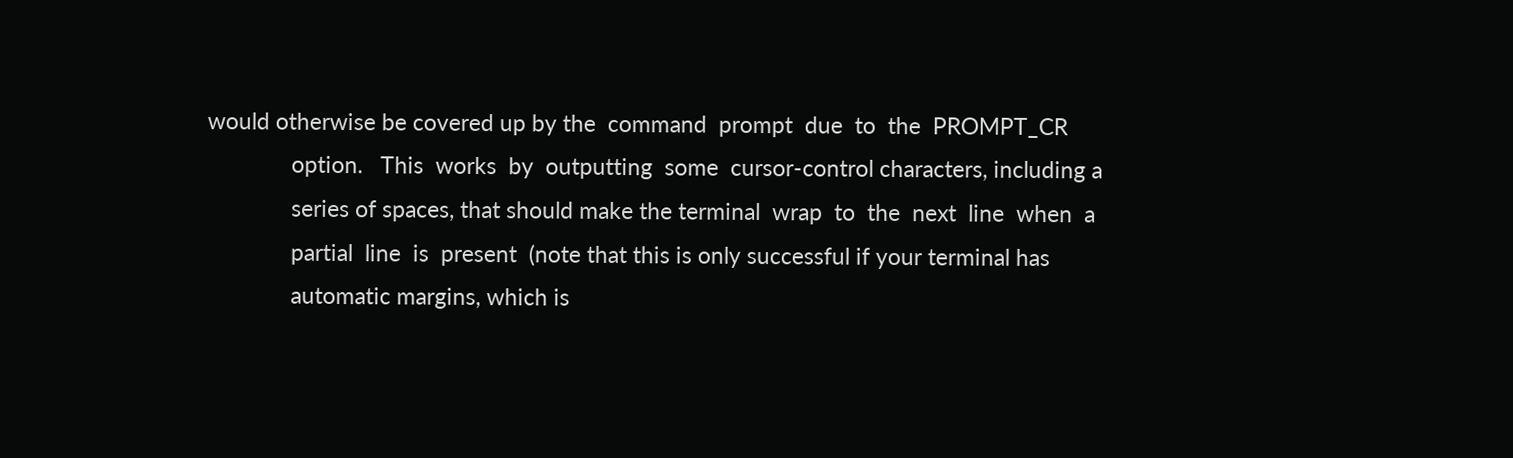would otherwise be covered up by the  command  prompt  due  to  the  PROMPT_CR
              option.   This  works  by  outputting  some  cursor-control characters, including a
              series of spaces, that should make the terminal  wrap  to  the  next  line  when  a
              partial  line  is  present  (note that this is only successful if your terminal has
              automatic margins, which is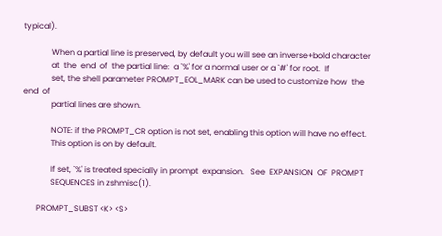typical).

              When a partial line is preserved, by default you will see an inverse+bold character
              at  the  end  of  the partial line:  a `%' for a normal user or a `#' for root.  If
              set, the shell parameter PROMPT_EOL_MARK can be used to customize how  the  end  of
              partial lines are shown.

              NOTE: if the PROMPT_CR option is not set, enabling this option will have no effect.
              This option is on by default.

              If set, `%' is treated specially in prompt  expansion.   See  EXPANSION  OF  PROMPT
              SEQUENCES in zshmisc(1).

       PROMPT_SUBST <K> <S>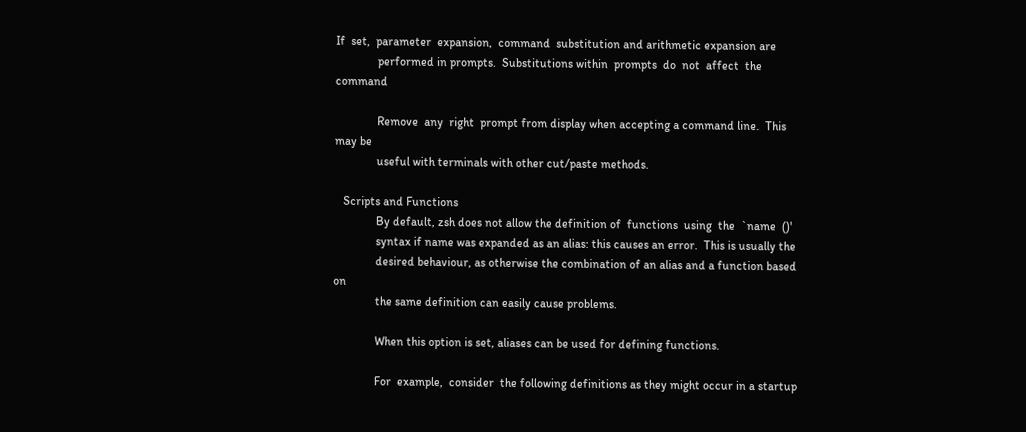If  set,  parameter  expansion,  command  substitution and arithmetic expansion are
              performed in prompts.  Substitutions within  prompts  do  not  affect  the  command

              Remove  any  right  prompt from display when accepting a command line.  This may be
              useful with terminals with other cut/paste methods.

   Scripts and Functions
              By default, zsh does not allow the definition of  functions  using  the  `name  ()'
              syntax if name was expanded as an alias: this causes an error.  This is usually the
              desired behaviour, as otherwise the combination of an alias and a function based on
              the same definition can easily cause problems.

              When this option is set, aliases can be used for defining functions.

              For  example,  consider  the following definitions as they might occur in a startup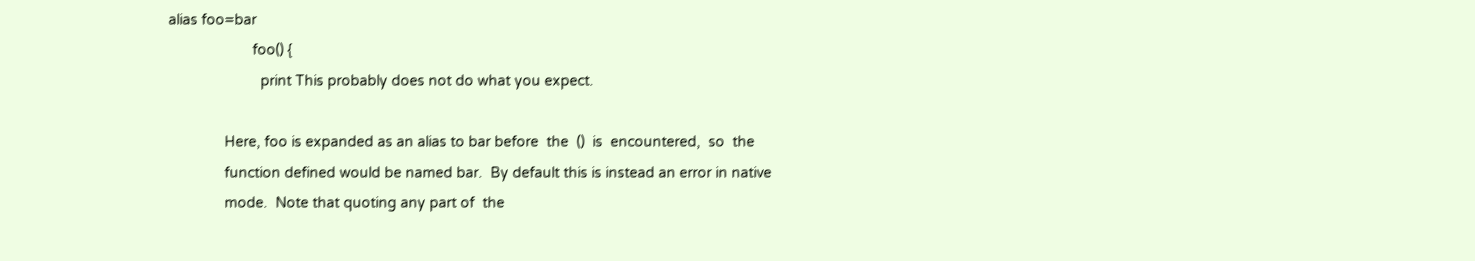alias foo=bar
                     foo() {
                       print This probably does not do what you expect.

              Here, foo is expanded as an alias to bar before  the  ()  is  encountered,  so  the
              function defined would be named bar.  By default this is instead an error in native
              mode.  Note that quoting any part of  the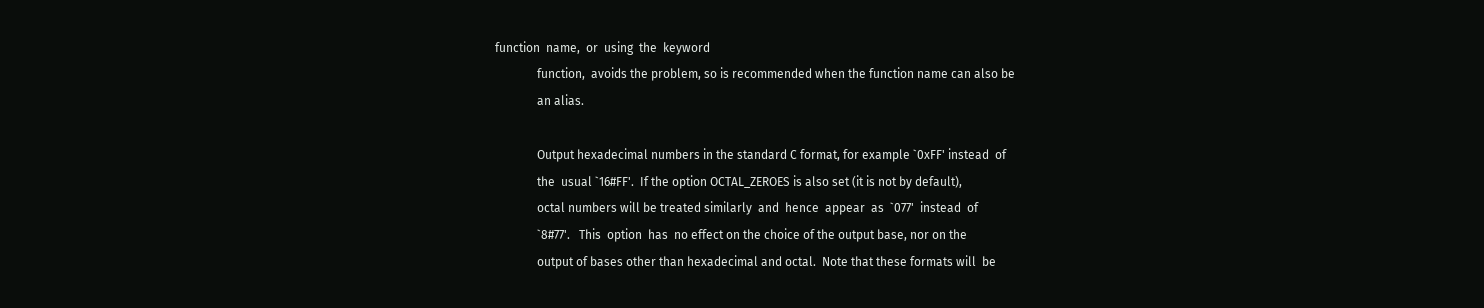function  name,  or  using  the  keyword
              function,  avoids the problem, so is recommended when the function name can also be
              an alias.

              Output hexadecimal numbers in the standard C format, for example `0xFF' instead  of
              the  usual `16#FF'.  If the option OCTAL_ZEROES is also set (it is not by default),
              octal numbers will be treated similarly  and  hence  appear  as  `077'  instead  of
              `8#77'.   This  option  has  no effect on the choice of the output base, nor on the
              output of bases other than hexadecimal and octal.  Note that these formats will  be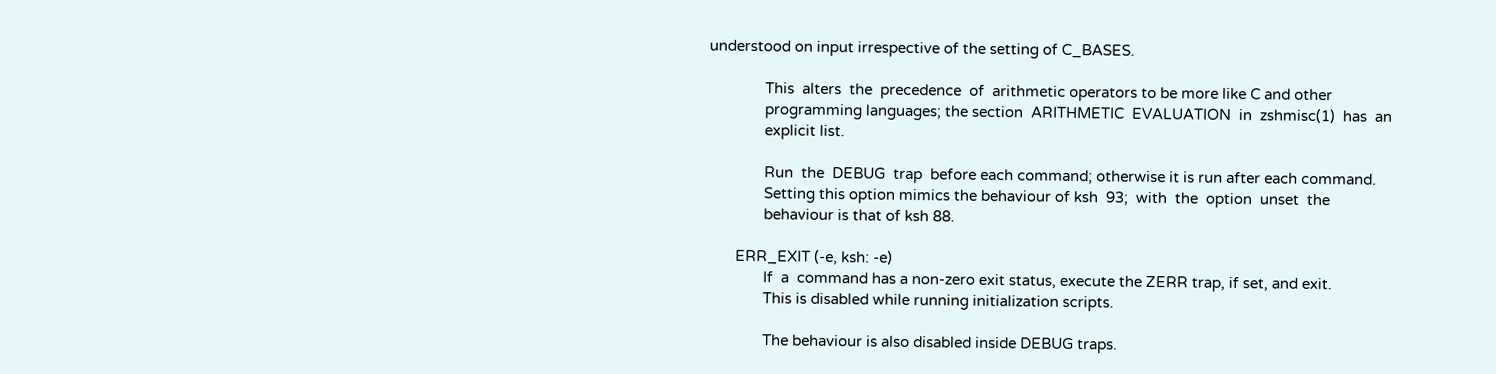understood on input irrespective of the setting of C_BASES.

              This  alters  the  precedence  of  arithmetic operators to be more like C and other
              programming languages; the section  ARITHMETIC  EVALUATION  in  zshmisc(1)  has  an
              explicit list.

              Run  the  DEBUG  trap  before each command; otherwise it is run after each command.
              Setting this option mimics the behaviour of ksh  93;  with  the  option  unset  the
              behaviour is that of ksh 88.

       ERR_EXIT (-e, ksh: -e)
              If  a  command has a non-zero exit status, execute the ZERR trap, if set, and exit.
              This is disabled while running initialization scripts.

              The behaviour is also disabled inside DEBUG traps.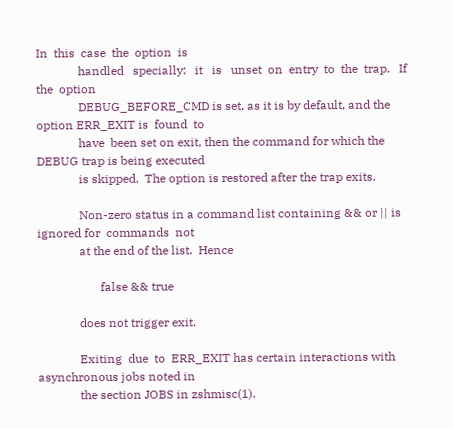In  this  case  the  option  is
              handled   specially:   it   is   unset  on  entry  to  the  trap.   If  the  option
              DEBUG_BEFORE_CMD is set, as it is by default, and the option ERR_EXIT is  found  to
              have  been set on exit, then the command for which the DEBUG trap is being executed
              is skipped.  The option is restored after the trap exits.

              Non-zero status in a command list containing && or || is ignored for  commands  not
              at the end of the list.  Hence

                     false && true

              does not trigger exit.

              Exiting  due  to  ERR_EXIT has certain interactions with asynchronous jobs noted in
              the section JOBS in zshmisc(1).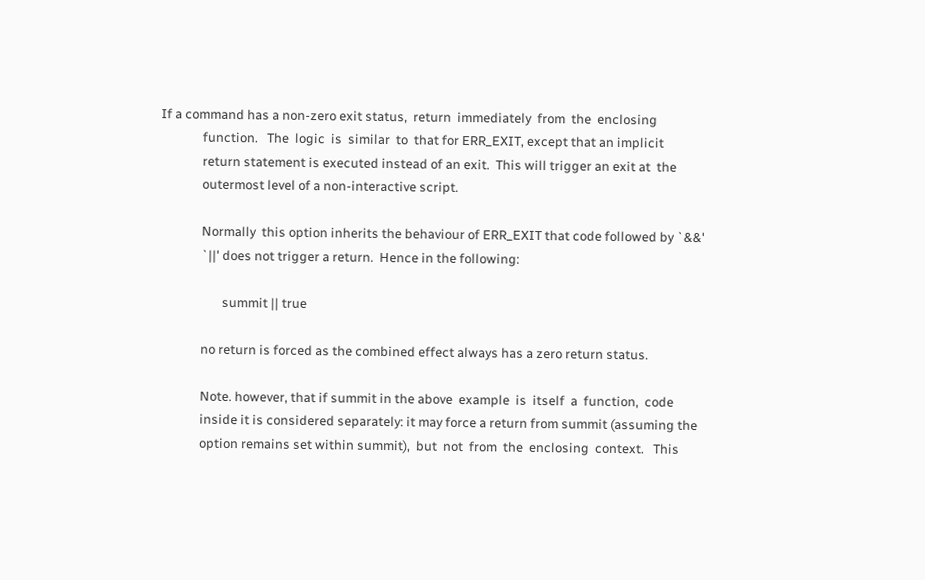If a command has a non-zero exit status,  return  immediately  from  the  enclosing
              function.   The  logic  is  similar  to  that for ERR_EXIT, except that an implicit
              return statement is executed instead of an exit.  This will trigger an exit at  the
              outermost level of a non-interactive script.

              Normally  this option inherits the behaviour of ERR_EXIT that code followed by `&&'
              `||' does not trigger a return.  Hence in the following:

                     summit || true

              no return is forced as the combined effect always has a zero return status.

              Note. however, that if summit in the above  example  is  itself  a  function,  code
              inside it is considered separately: it may force a return from summit (assuming the
              option remains set within summit),  but  not  from  the  enclosing  context.   This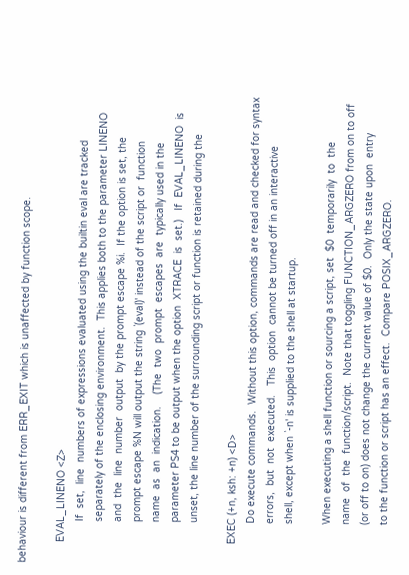behaviour is different from ERR_EXIT which is unaffected by function scope.

       EVAL_LINENO <Z>
              If  set,  line  numbers of expressions evaluated using the builtin eval are tracked
              separately of the enclosing environment.  This applies both to the parameter LINENO
              and  the  line  number  output  by the prompt escape %i.  If the option is set, the
              prompt escape %N will output the string `(eval)' instead of the script or  function
              name  as  an  indication.    (The  two  prompt  escapes  are  typically used in the
              parameter PS4 to be output when the option  XTRACE  is  set.)   If  EVAL_LINENO  is
              unset, the line number of the surrounding script or function is retained during the

       EXEC (+n, ksh: +n) <D>
              Do execute commands.  Without this option, commands are read and checked for syntax
              errors,  but  not  executed.   This  option  cannot be turned off in an interactive
              shell, except when `-n' is supplied to the shell at startup.

              When executing a shell function or sourcing a script, set  $0  temporarily  to  the
              name  of  the  function/script.  Note that toggling FUNCTION_ARGZERO from on to off
              (or off to on) does not change the current value of $0.  Only the state upon  entry
              to the function or script has an effect.  Compare POSIX_ARGZERO.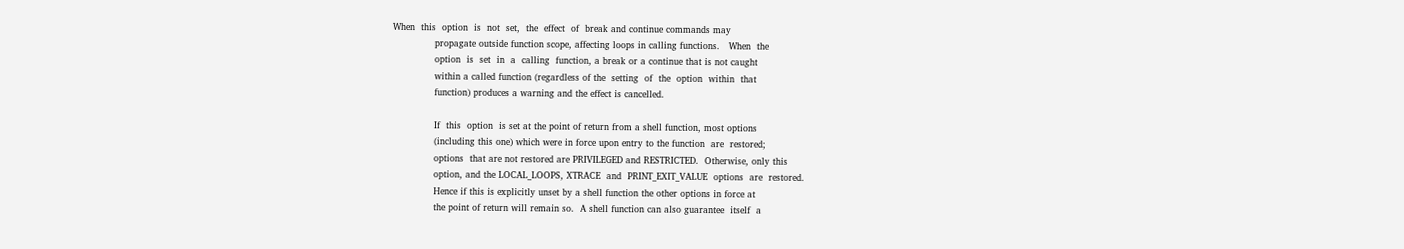When  this  option  is  not  set,  the  effect  of  break and continue commands may
              propagate outside function scope, affecting loops in calling functions.   When  the
              option  is  set  in  a  calling  function, a break or a continue that is not caught
              within a called function (regardless of the  setting  of  the  option  within  that
              function) produces a warning and the effect is cancelled.

              If  this  option  is set at the point of return from a shell function, most options
              (including this one) which were in force upon entry to the function  are  restored;
              options  that are not restored are PRIVILEGED and RESTRICTED.  Otherwise, only this
              option, and the LOCAL_LOOPS, XTRACE  and  PRINT_EXIT_VALUE  options  are  restored.
              Hence if this is explicitly unset by a shell function the other options in force at
              the point of return will remain so.  A shell function can also guarantee  itself  a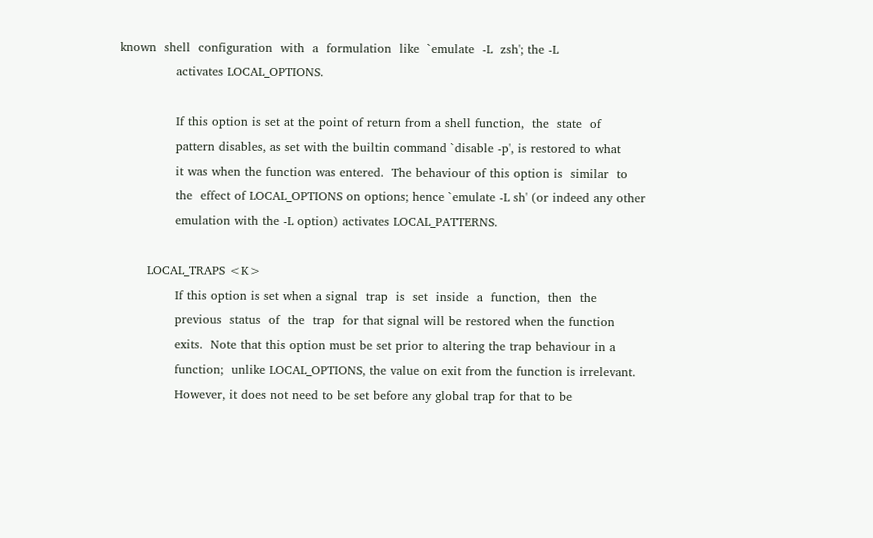known  shell  configuration  with  a  formulation  like  `emulate  -L  zsh'; the -L
              activates LOCAL_OPTIONS.

              If this option is set at the point of return from a shell function,  the  state  of
              pattern disables, as set with the builtin command `disable -p', is restored to what
              it was when the function was entered.  The behaviour of this option is  similar  to
              the  effect of LOCAL_OPTIONS on options; hence `emulate -L sh' (or indeed any other
              emulation with the -L option) activates LOCAL_PATTERNS.

       LOCAL_TRAPS <K>
              If this option is set when a signal  trap  is  set  inside  a  function,  then  the
              previous  status  of  the  trap  for that signal will be restored when the function
              exits.  Note that this option must be set prior to altering the trap behaviour in a
              function;  unlike LOCAL_OPTIONS, the value on exit from the function is irrelevant.
              However, it does not need to be set before any global trap for that to be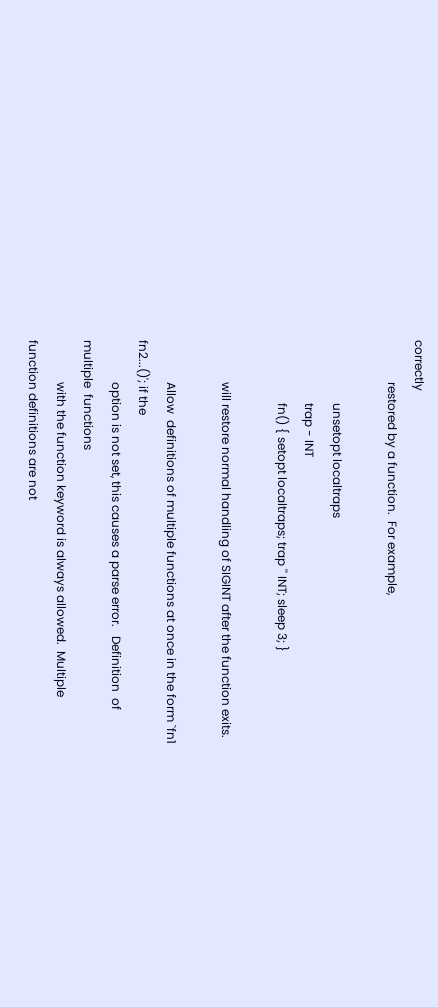correctly
              restored by a function.  For example,

                     unsetopt localtraps
                     trap - INT
                     fn() { setopt localtraps; trap '' INT; sleep 3; }

              will restore normal handling of SIGINT after the function exits.

              Allow  definitions of multiple functions at once in the form `fn1 fn2...()'; if the
              option is not set, this causes a parse error.   Definition  of  multiple  functions
              with the function keyword is always allowed.  Multiple function definitions are not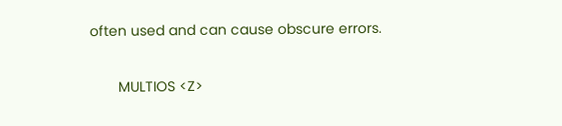often used and can cause obscure errors.

       MULTIOS <Z>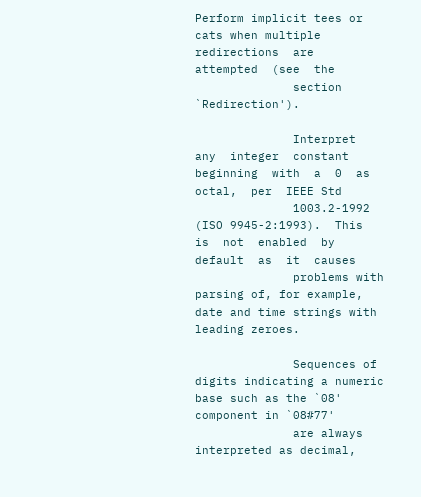Perform implicit tees or cats when multiple redirections  are  attempted  (see  the
              section `Redirection').

              Interpret  any  integer  constant  beginning  with  a  0  as  octal,  per  IEEE Std
              1003.2-1992 (ISO 9945-2:1993).  This  is  not  enabled  by  default  as  it  causes
              problems with parsing of, for example, date and time strings with leading zeroes.

              Sequences of digits indicating a numeric base such as the `08' component in `08#77'
              are always interpreted as decimal,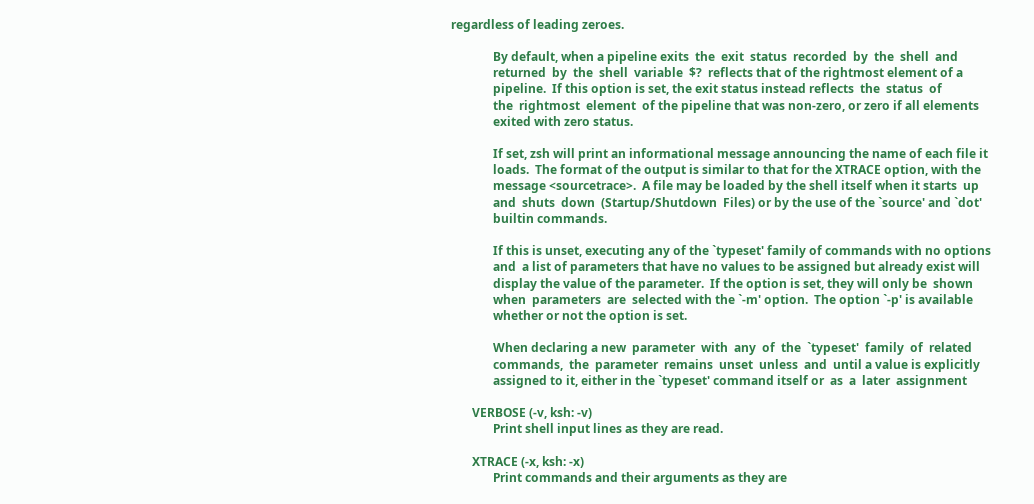regardless of leading zeroes.

              By default, when a pipeline exits  the  exit  status  recorded  by  the  shell  and
              returned  by  the  shell  variable  $?  reflects that of the rightmost element of a
              pipeline.  If this option is set, the exit status instead reflects  the  status  of
              the  rightmost  element  of the pipeline that was non-zero, or zero if all elements
              exited with zero status.

              If set, zsh will print an informational message announcing the name of each file it
              loads.  The format of the output is similar to that for the XTRACE option, with the
              message <sourcetrace>.  A file may be loaded by the shell itself when it starts  up
              and  shuts  down  (Startup/Shutdown  Files) or by the use of the `source' and `dot'
              builtin commands.

              If this is unset, executing any of the `typeset' family of commands with no options
              and  a list of parameters that have no values to be assigned but already exist will
              display the value of the parameter.  If the option is set, they will only be  shown
              when  parameters  are  selected with the `-m' option.  The option `-p' is available
              whether or not the option is set.

              When declaring a new  parameter  with  any  of  the  `typeset'  family  of  related
              commands,  the  parameter  remains  unset  unless  and  until a value is explicitly
              assigned to it, either in the `typeset' command itself or  as  a  later  assignment

       VERBOSE (-v, ksh: -v)
              Print shell input lines as they are read.

       XTRACE (-x, ksh: -x)
              Print commands and their arguments as they are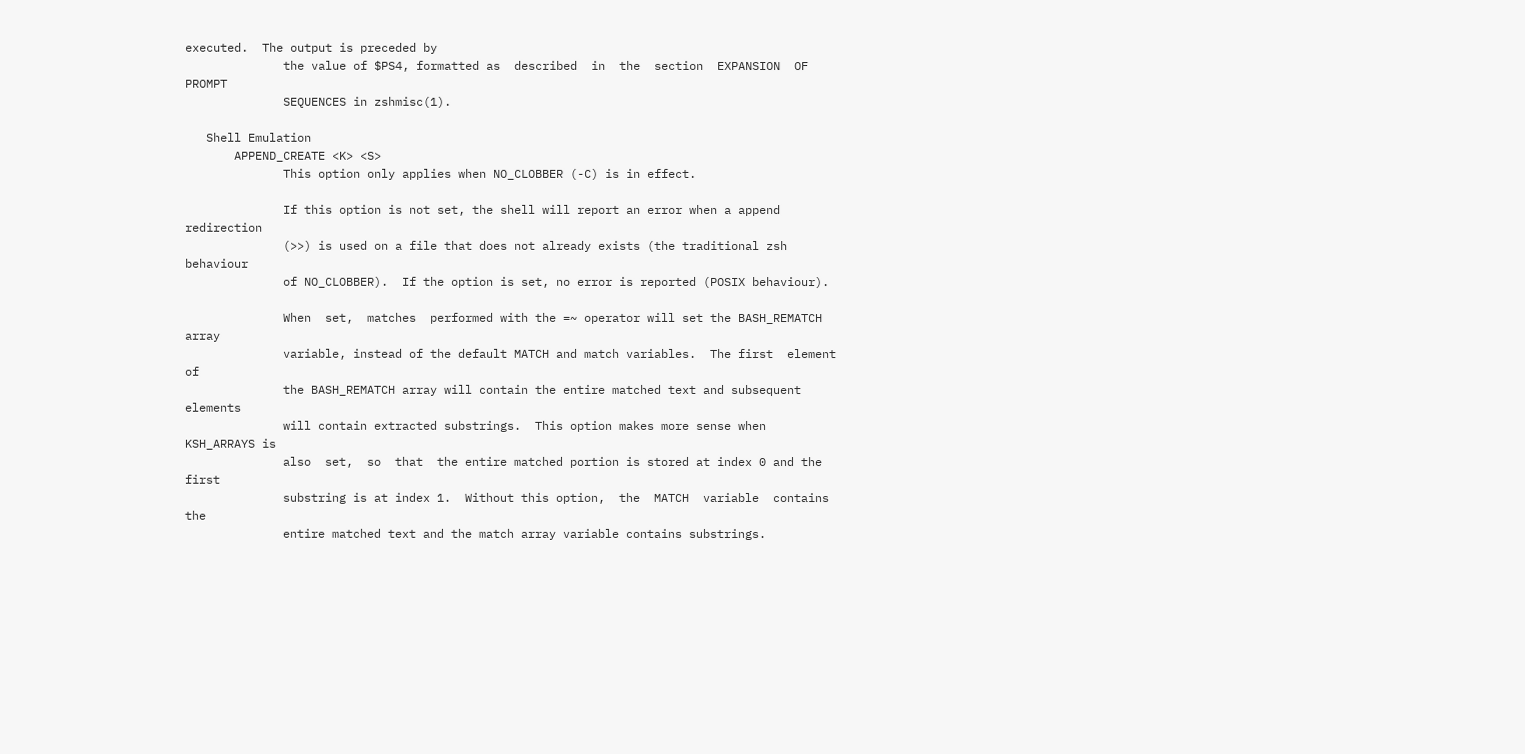executed.  The output is preceded by
              the value of $PS4, formatted as  described  in  the  section  EXPANSION  OF  PROMPT
              SEQUENCES in zshmisc(1).

   Shell Emulation
       APPEND_CREATE <K> <S>
              This option only applies when NO_CLOBBER (-C) is in effect.

              If this option is not set, the shell will report an error when a append redirection
              (>>) is used on a file that does not already exists (the traditional zsh  behaviour
              of NO_CLOBBER).  If the option is set, no error is reported (POSIX behaviour).

              When  set,  matches  performed with the =~ operator will set the BASH_REMATCH array
              variable, instead of the default MATCH and match variables.  The first  element  of
              the BASH_REMATCH array will contain the entire matched text and subsequent elements
              will contain extracted substrings.  This option makes more sense when KSH_ARRAYS is
              also  set,  so  that  the entire matched portion is stored at index 0 and the first
              substring is at index 1.  Without this option,  the  MATCH  variable  contains  the
              entire matched text and the match array variable contains substrings.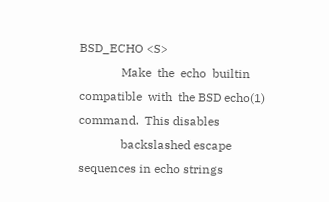BSD_ECHO <S>
              Make  the  echo  builtin  compatible  with  the BSD echo(1) command.  This disables
              backslashed escape sequences in echo strings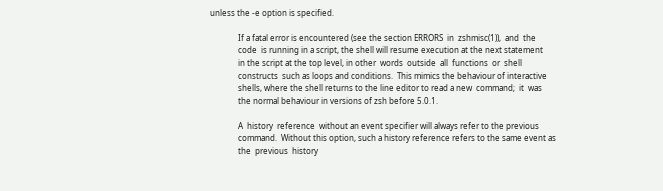unless the -e option is specified.

              If a fatal error is encountered (see the section ERRORS  in  zshmisc(1)),  and  the
              code  is running in a script, the shell will resume execution at the next statement
              in the script at the top level, in other  words  outside  all  functions  or  shell
              constructs  such as loops and conditions.  This mimics the behaviour of interactive
              shells, where the shell returns to the line editor to read a new  command;  it  was
              the normal behaviour in versions of zsh before 5.0.1.

              A  history  reference  without an event specifier will always refer to the previous
              command.  Without this option, such a history reference refers to the same event as
              the  previous  history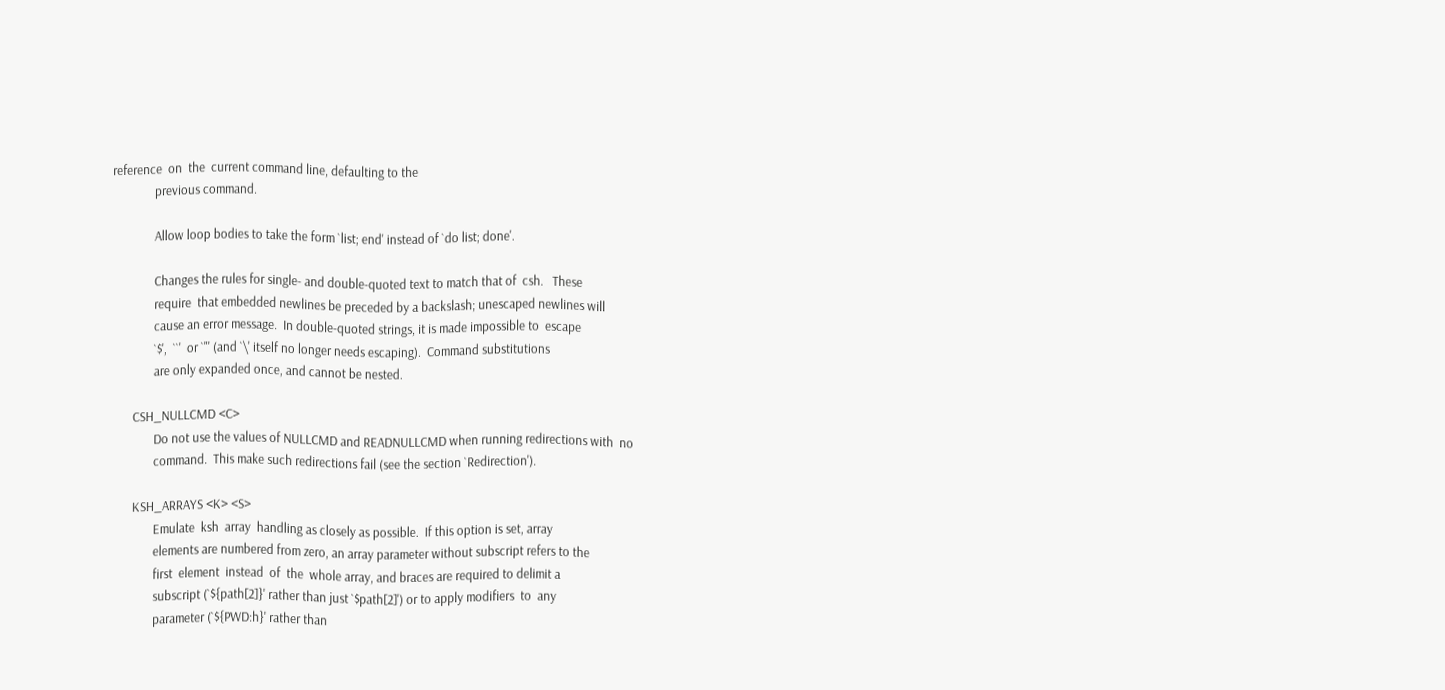reference  on  the  current command line, defaulting to the
              previous command.

              Allow loop bodies to take the form `list; end' instead of `do list; done'.

              Changes the rules for single- and double-quoted text to match that of  csh.   These
              require  that embedded newlines be preceded by a backslash; unescaped newlines will
              cause an error message.  In double-quoted strings, it is made impossible to  escape
              `$',  ``'  or `"' (and `\' itself no longer needs escaping).  Command substitutions
              are only expanded once, and cannot be nested.

       CSH_NULLCMD <C>
              Do not use the values of NULLCMD and READNULLCMD when running redirections with  no
              command.  This make such redirections fail (see the section `Redirection').

       KSH_ARRAYS <K> <S>
              Emulate  ksh  array  handling as closely as possible.  If this option is set, array
              elements are numbered from zero, an array parameter without subscript refers to the
              first  element  instead  of  the  whole array, and braces are required to delimit a
              subscript (`${path[2]}' rather than just `$path[2]') or to apply modifiers  to  any
              parameter (`${PWD:h}' rather than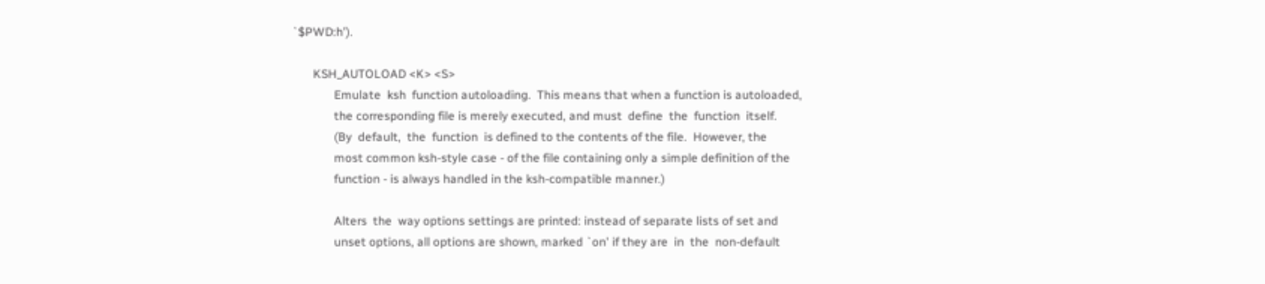`$PWD:h').

       KSH_AUTOLOAD <K> <S>
              Emulate  ksh  function autoloading.  This means that when a function is autoloaded,
              the corresponding file is merely executed, and must  define  the  function  itself.
              (By  default,  the  function  is defined to the contents of the file.  However, the
              most common ksh-style case - of the file containing only a simple definition of the
              function - is always handled in the ksh-compatible manner.)

              Alters  the  way options settings are printed: instead of separate lists of set and
              unset options, all options are shown, marked `on' if they are  in  the  non-default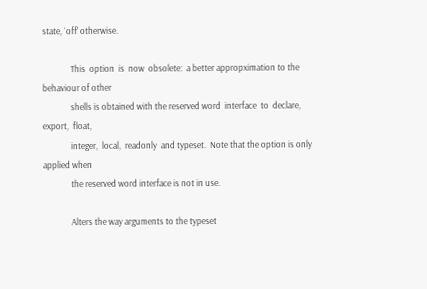state, `off' otherwise.

              This  option  is  now  obsolete:  a better appropximation to the behaviour of other
              shells is obtained with the reserved word  interface  to  declare,  export,  float,
              integer,  local,  readonly  and typeset.  Note that the option is only applied when
              the reserved word interface is not in use.

              Alters the way arguments to the typeset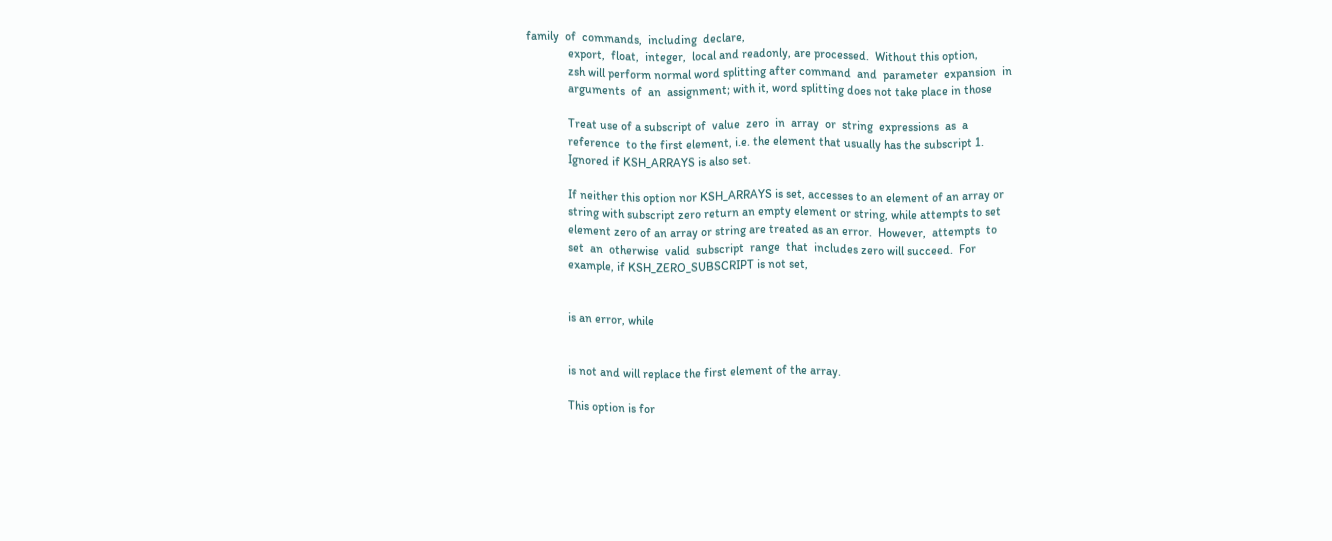family  of  commands,  including  declare,
              export,  float,  integer,  local and readonly, are processed.  Without this option,
              zsh will perform normal word splitting after command  and  parameter  expansion  in
              arguments  of  an  assignment; with it, word splitting does not take place in those

              Treat use of a subscript of  value  zero  in  array  or  string  expressions  as  a
              reference  to the first element, i.e. the element that usually has the subscript 1.
              Ignored if KSH_ARRAYS is also set.

              If neither this option nor KSH_ARRAYS is set, accesses to an element of an array or
              string with subscript zero return an empty element or string, while attempts to set
              element zero of an array or string are treated as an error.  However,  attempts  to
              set  an  otherwise  valid  subscript  range  that  includes zero will succeed.  For
              example, if KSH_ZERO_SUBSCRIPT is not set,


              is an error, while


              is not and will replace the first element of the array.

              This option is for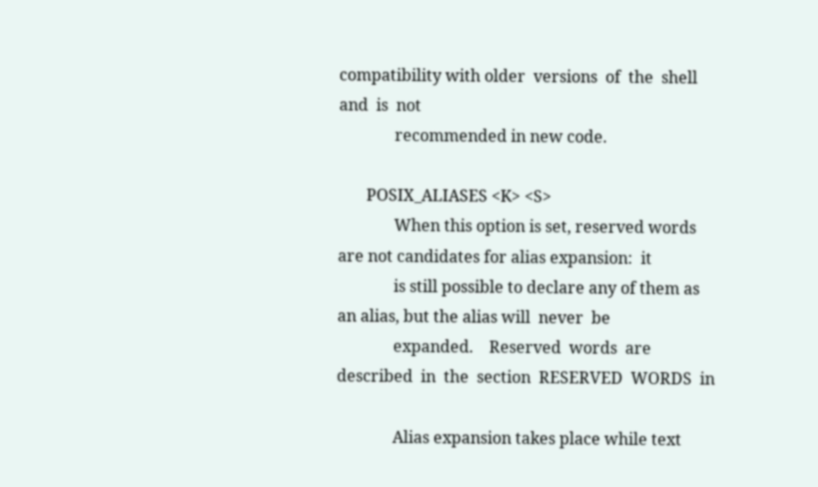compatibility with older  versions  of  the  shell  and  is  not
              recommended in new code.

       POSIX_ALIASES <K> <S>
              When this option is set, reserved words are not candidates for alias expansion:  it
              is still possible to declare any of them as an alias, but the alias will  never  be
              expanded.    Reserved  words  are  described  in  the  section  RESERVED  WORDS  in

              Alias expansion takes place while text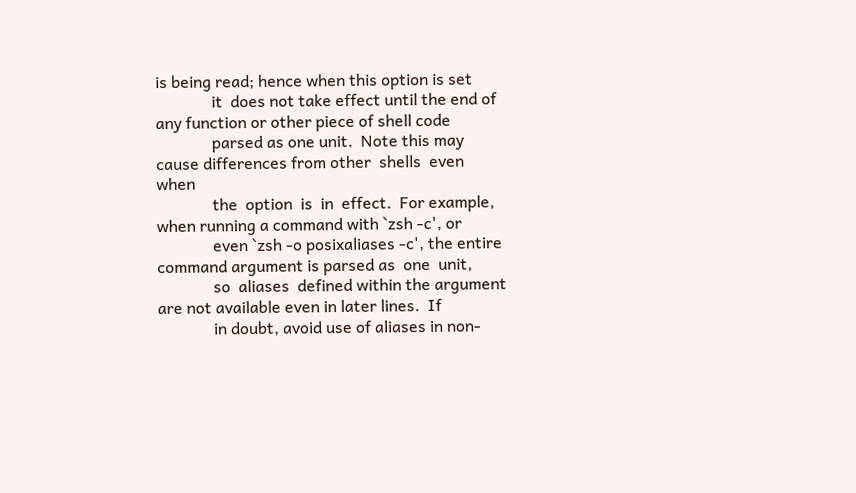is being read; hence when this option is set
              it  does not take effect until the end of any function or other piece of shell code
              parsed as one unit.  Note this may cause differences from other  shells  even  when
              the  option  is  in  effect.  For example, when running a command with `zsh -c', or
              even `zsh -o posixaliases -c', the entire command argument is parsed as  one  unit,
              so  aliases  defined within the argument are not available even in later lines.  If
              in doubt, avoid use of aliases in non-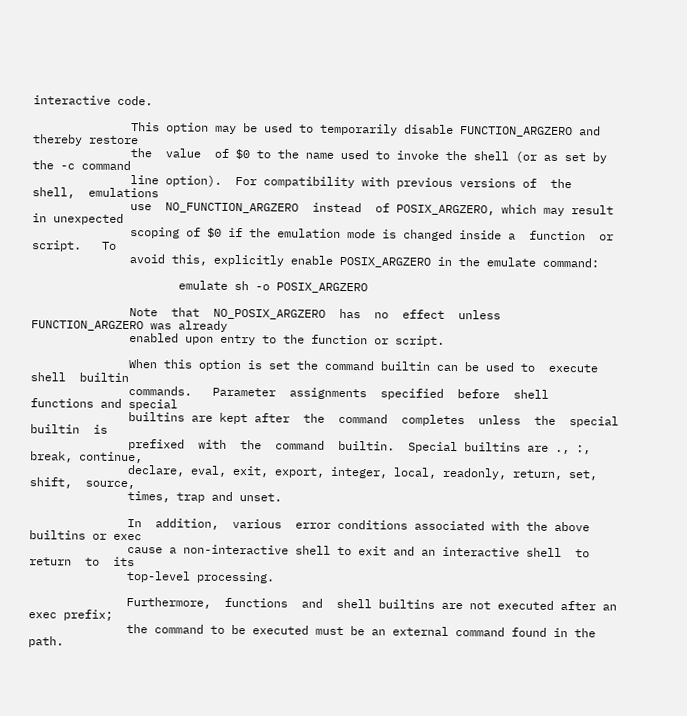interactive code.

              This option may be used to temporarily disable FUNCTION_ARGZERO and thereby restore
              the  value  of $0 to the name used to invoke the shell (or as set by the -c command
              line option).  For compatibility with previous versions of  the  shell,  emulations
              use  NO_FUNCTION_ARGZERO  instead  of POSIX_ARGZERO, which may result in unexpected
              scoping of $0 if the emulation mode is changed inside a  function  or  script.   To
              avoid this, explicitly enable POSIX_ARGZERO in the emulate command:

                     emulate sh -o POSIX_ARGZERO

              Note  that  NO_POSIX_ARGZERO  has  no  effect  unless  FUNCTION_ARGZERO was already
              enabled upon entry to the function or script.

              When this option is set the command builtin can be used to  execute  shell  builtin
              commands.   Parameter  assignments  specified  before  shell  functions and special
              builtins are kept after  the  command  completes  unless  the  special  builtin  is
              prefixed  with  the  command  builtin.  Special builtins are ., :, break, continue,
              declare, eval, exit, export, integer, local, readonly, return, set, shift,  source,
              times, trap and unset.

              In  addition,  various  error conditions associated with the above builtins or exec
              cause a non-interactive shell to exit and an interactive shell  to  return  to  its
              top-level processing.

              Furthermore,  functions  and  shell builtins are not executed after an exec prefix;
              the command to be executed must be an external command found in the path.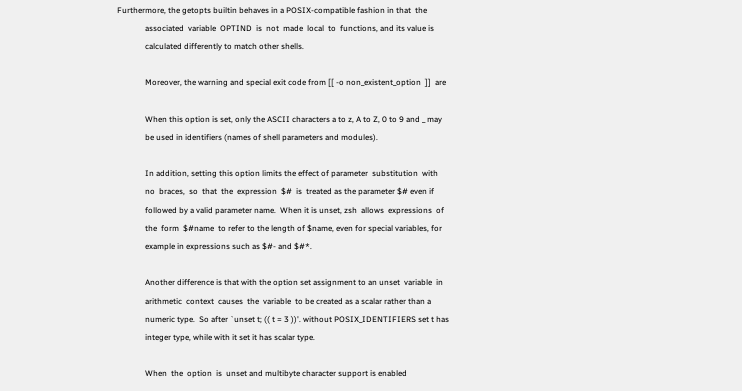Furthermore, the getopts builtin behaves in a POSIX-compatible fashion in that  the
              associated  variable  OPTIND  is  not  made  local  to  functions, and its value is
              calculated differently to match other shells.

              Moreover, the warning and special exit code from [[ -o non_existent_option  ]]  are

              When this option is set, only the ASCII characters a to z, A to Z, 0 to 9 and _ may
              be used in identifiers (names of shell parameters and modules).

              In addition, setting this option limits the effect of parameter  substitution  with
              no  braces,  so  that  the  expression  $#  is  treated as the parameter $# even if
              followed by a valid parameter name.  When it is unset, zsh  allows  expressions  of
              the  form  $#name  to refer to the length of $name, even for special variables, for
              example in expressions such as $#- and $#*.

              Another difference is that with the option set assignment to an unset  variable  in
              arithmetic  context  causes  the  variable  to be created as a scalar rather than a
              numeric type.  So after `unset t; (( t = 3 ))'. without POSIX_IDENTIFIERS set t has
              integer type, while with it set it has scalar type.

              When  the  option  is  unset and multibyte character support is enabled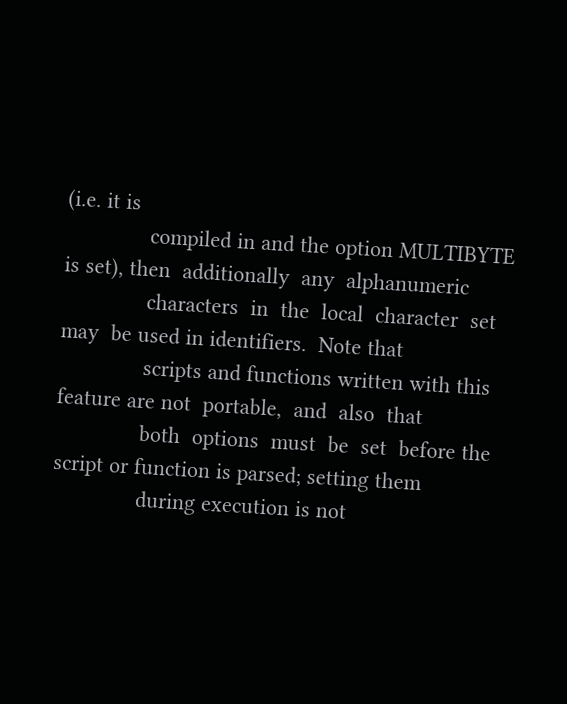(i.e. it is
              compiled in and the option MULTIBYTE is set), then  additionally  any  alphanumeric
              characters  in  the  local  character  set  may  be used in identifiers.  Note that
              scripts and functions written with this feature are not  portable,  and  also  that
              both  options  must  be  set  before the script or function is parsed; setting them
              during execution is not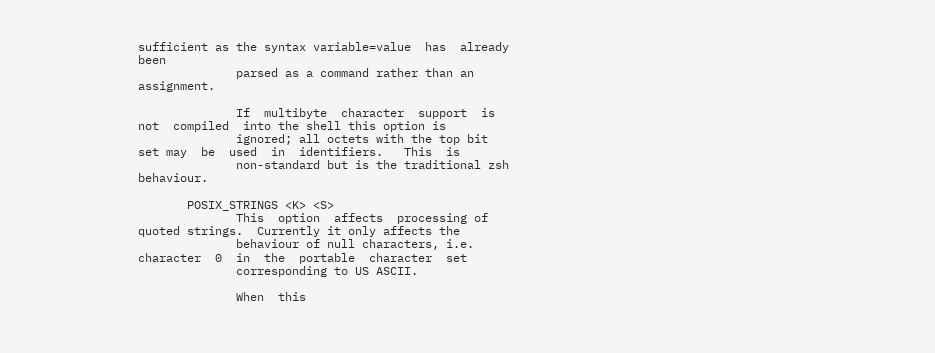sufficient as the syntax variable=value  has  already  been
              parsed as a command rather than an assignment.

              If  multibyte  character  support  is  not  compiled  into the shell this option is
              ignored; all octets with the top bit set may  be  used  in  identifiers.   This  is
              non-standard but is the traditional zsh behaviour.

       POSIX_STRINGS <K> <S>
              This  option  affects  processing of quoted strings.  Currently it only affects the
              behaviour of null characters, i.e.  character  0  in  the  portable  character  set
              corresponding to US ASCII.

              When  this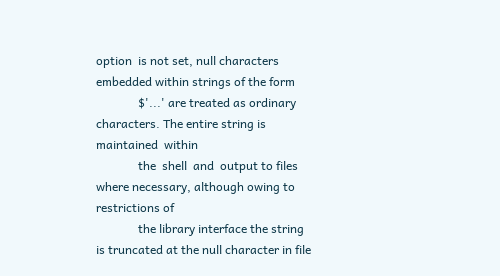option  is not set, null characters embedded within strings of the form
              $'...' are treated as ordinary characters. The entire string is  maintained  within
              the  shell  and  output to files where necessary, although owing to restrictions of
              the library interface the string is truncated at the null character in file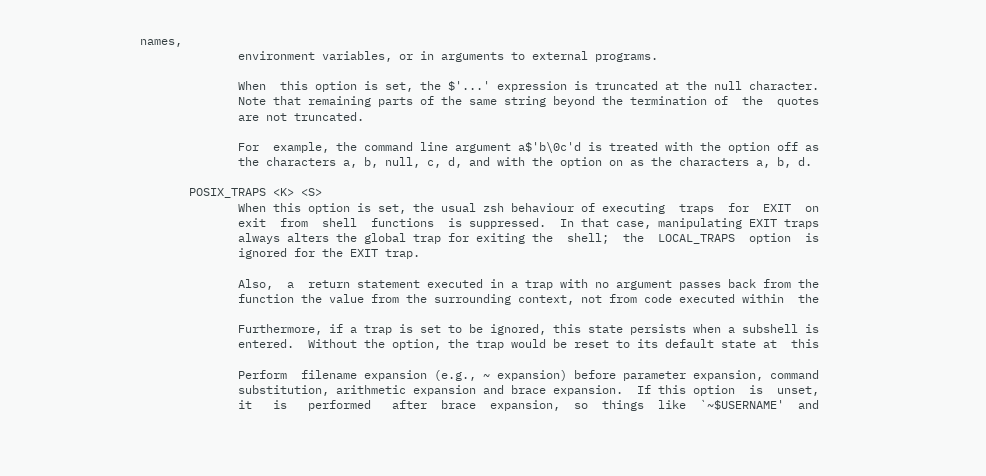names,
              environment variables, or in arguments to external programs.

              When  this option is set, the $'...' expression is truncated at the null character.
              Note that remaining parts of the same string beyond the termination of  the  quotes
              are not truncated.

              For  example, the command line argument a$'b\0c'd is treated with the option off as
              the characters a, b, null, c, d, and with the option on as the characters a, b, d.

       POSIX_TRAPS <K> <S>
              When this option is set, the usual zsh behaviour of executing  traps  for  EXIT  on
              exit  from  shell  functions  is suppressed.  In that case, manipulating EXIT traps
              always alters the global trap for exiting the  shell;  the  LOCAL_TRAPS  option  is
              ignored for the EXIT trap.

              Also,  a  return statement executed in a trap with no argument passes back from the
              function the value from the surrounding context, not from code executed within  the

              Furthermore, if a trap is set to be ignored, this state persists when a subshell is
              entered.  Without the option, the trap would be reset to its default state at  this

              Perform  filename expansion (e.g., ~ expansion) before parameter expansion, command
              substitution, arithmetic expansion and brace expansion.  If this option  is  unset,
              it   is   performed   after  brace  expansion,  so  things  like  `~$USERNAME'  and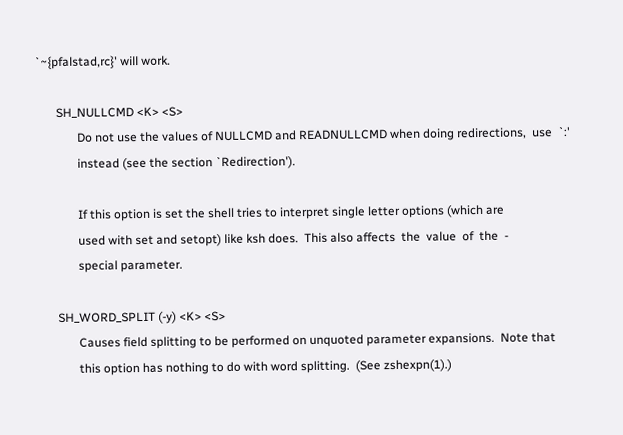`~{pfalstad,rc}' will work.

       SH_NULLCMD <K> <S>
              Do not use the values of NULLCMD and READNULLCMD when doing redirections,  use  `:'
              instead (see the section `Redirection').

              If this option is set the shell tries to interpret single letter options (which are
              used with set and setopt) like ksh does.  This also affects  the  value  of  the  -
              special parameter.

       SH_WORD_SPLIT (-y) <K> <S>
              Causes field splitting to be performed on unquoted parameter expansions.  Note that
              this option has nothing to do with word splitting.  (See zshexpn(1).)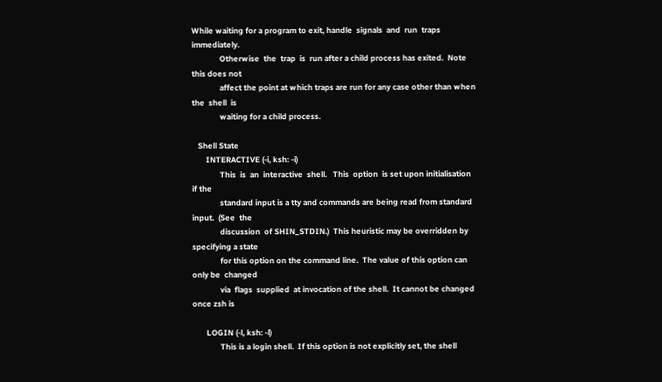While waiting for a program to exit, handle  signals  and  run  traps  immediately.
              Otherwise  the  trap  is  run after a child process has exited.  Note this does not
              affect the point at which traps are run for any case other than when the  shell  is
              waiting for a child process.

   Shell State
       INTERACTIVE (-i, ksh: -i)
              This  is  an  interactive  shell.   This  option  is set upon initialisation if the
              standard input is a tty and commands are being read from standard input.  (See  the
              discussion  of SHIN_STDIN.)  This heuristic may be overridden by specifying a state
              for this option on the command line.  The value of this option can only be  changed
              via  flags  supplied  at invocation of the shell.  It cannot be changed once zsh is

       LOGIN (-l, ksh: -l)
              This is a login shell.  If this option is not explicitly set, the shell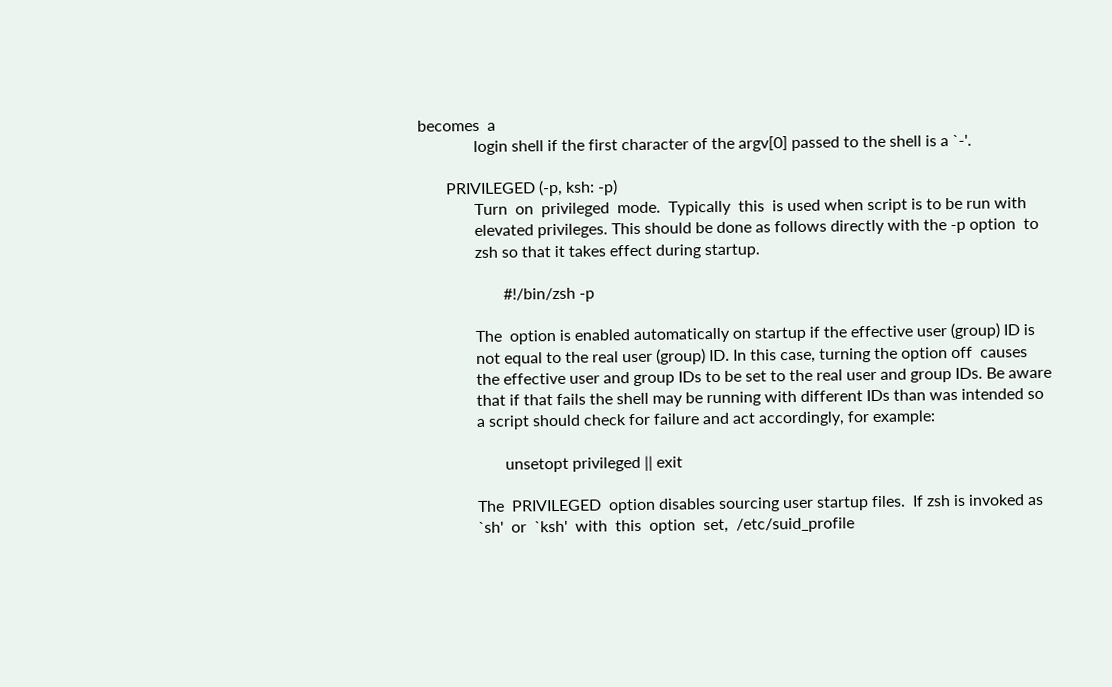becomes  a
              login shell if the first character of the argv[0] passed to the shell is a `-'.

       PRIVILEGED (-p, ksh: -p)
              Turn  on  privileged  mode.  Typically  this  is used when script is to be run with
              elevated privileges. This should be done as follows directly with the -p option  to
              zsh so that it takes effect during startup.

                     #!/bin/zsh -p

              The  option is enabled automatically on startup if the effective user (group) ID is
              not equal to the real user (group) ID. In this case, turning the option off  causes
              the effective user and group IDs to be set to the real user and group IDs. Be aware
              that if that fails the shell may be running with different IDs than was intended so
              a script should check for failure and act accordingly, for example:

                     unsetopt privileged || exit

              The  PRIVILEGED  option disables sourcing user startup files.  If zsh is invoked as
              `sh'  or  `ksh'  with  this  option  set,  /etc/suid_profile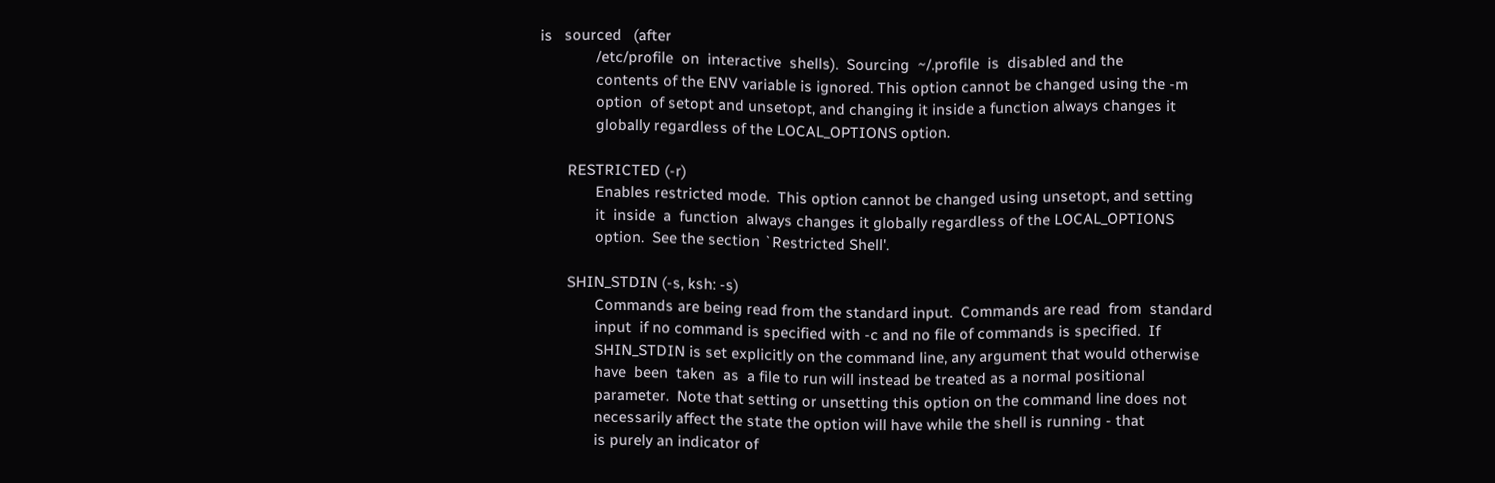is   sourced   (after
              /etc/profile  on  interactive  shells).  Sourcing  ~/.profile  is  disabled and the
              contents of the ENV variable is ignored. This option cannot be changed using the -m
              option  of setopt and unsetopt, and changing it inside a function always changes it
              globally regardless of the LOCAL_OPTIONS option.

       RESTRICTED (-r)
              Enables restricted mode.  This option cannot be changed using unsetopt, and setting
              it  inside  a  function  always changes it globally regardless of the LOCAL_OPTIONS
              option.  See the section `Restricted Shell'.

       SHIN_STDIN (-s, ksh: -s)
              Commands are being read from the standard input.  Commands are read  from  standard
              input  if no command is specified with -c and no file of commands is specified.  If
              SHIN_STDIN is set explicitly on the command line, any argument that would otherwise
              have  been  taken  as  a file to run will instead be treated as a normal positional
              parameter.  Note that setting or unsetting this option on the command line does not
              necessarily affect the state the option will have while the shell is running - that
              is purely an indicator of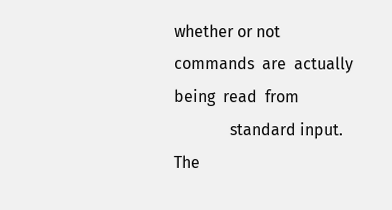whether or not commands  are  actually  being  read  from
              standard input.  The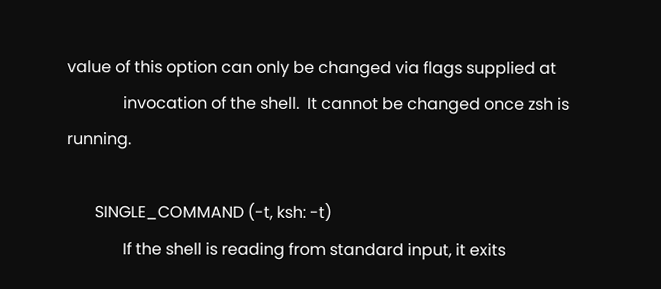value of this option can only be changed via flags supplied at
              invocation of the shell.  It cannot be changed once zsh is running.

       SINGLE_COMMAND (-t, ksh: -t)
              If the shell is reading from standard input, it exits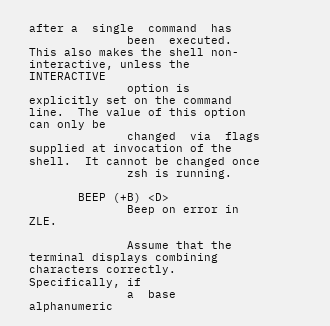after a  single  command  has
              been  executed.   This also makes the shell non-interactive, unless the INTERACTIVE
              option is explicitly set on the command line.  The value of this option can only be
              changed  via  flags supplied at invocation of the shell.  It cannot be changed once
              zsh is running.

       BEEP (+B) <D>
              Beep on error in ZLE.

              Assume that the terminal displays combining characters correctly.  Specifically, if
              a  base  alphanumeric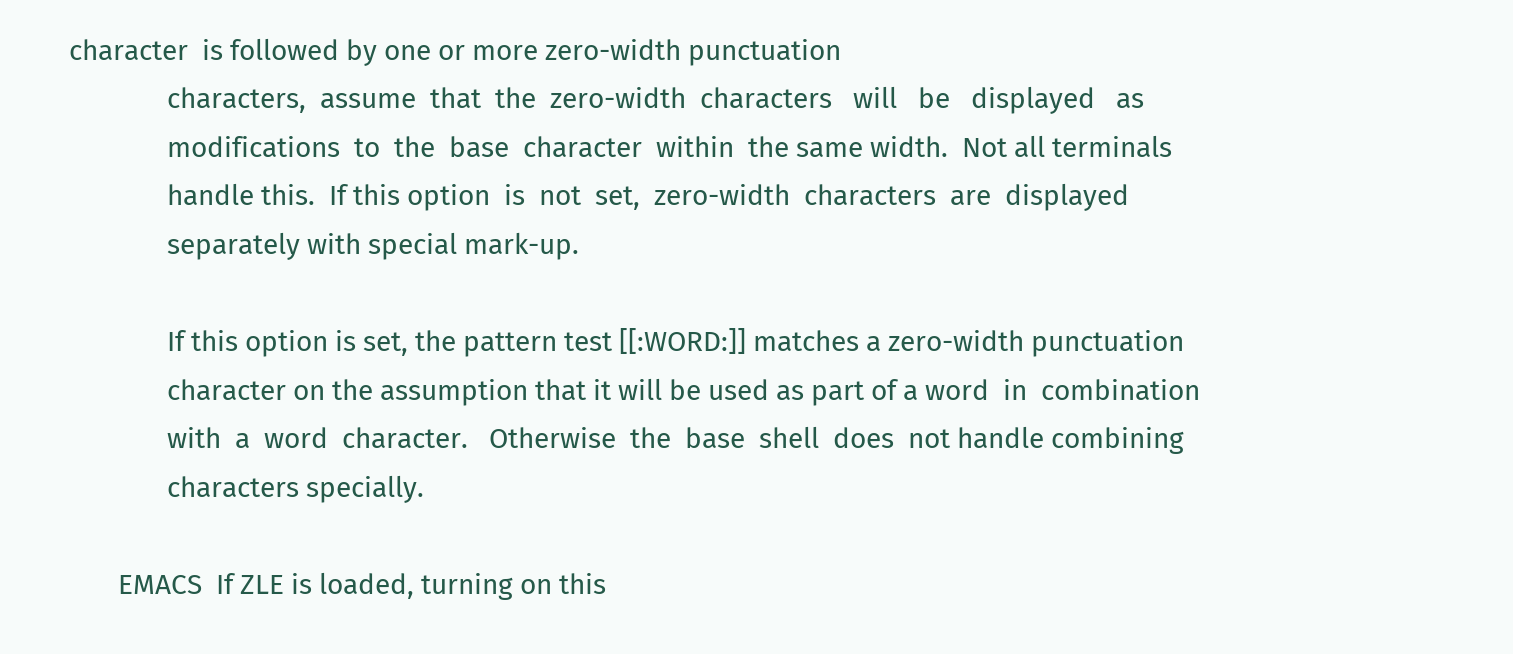character  is followed by one or more zero-width punctuation
              characters,  assume  that  the  zero-width  characters   will   be   displayed   as
              modifications  to  the  base  character  within  the same width.  Not all terminals
              handle this.  If this option  is  not  set,  zero-width  characters  are  displayed
              separately with special mark-up.

              If this option is set, the pattern test [[:WORD:]] matches a zero-width punctuation
              character on the assumption that it will be used as part of a word  in  combination
              with  a  word  character.   Otherwise  the  base  shell  does  not handle combining
              characters specially.

       EMACS  If ZLE is loaded, turning on this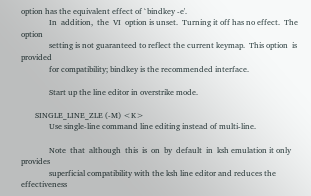option has the equivalent effect of `bindkey -e'.
              In  addition,  the  VI  option is unset.  Turning it off has no effect.  The option
              setting is not guaranteed to reflect the current keymap.  This option  is  provided
              for compatibility; bindkey is the recommended interface.

              Start up the line editor in overstrike mode.

       SINGLE_LINE_ZLE (-M) <K>
              Use single-line command line editing instead of multi-line.

              Note  that  although  this  is  on  by  default  in  ksh emulation it only provides
              superficial compatibility with the ksh line editor and reduces the effectiveness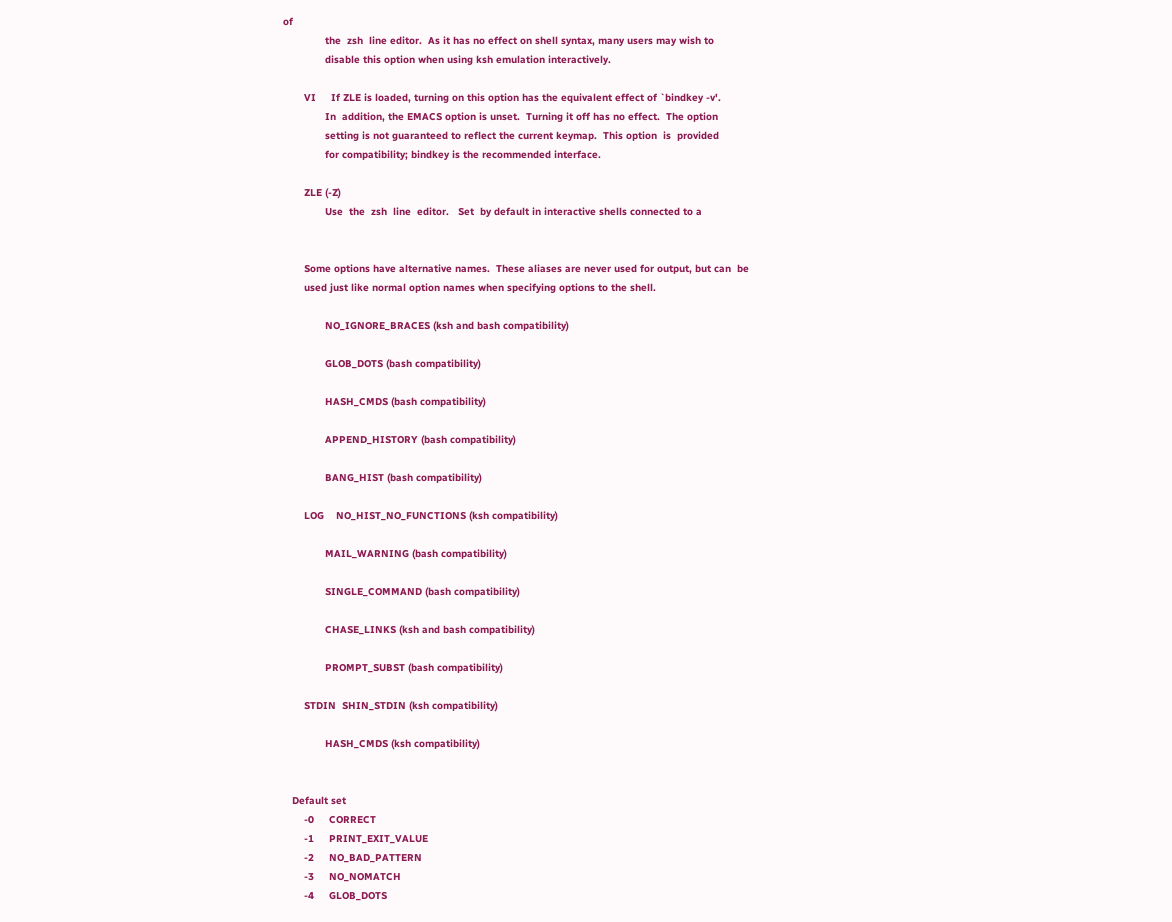of
              the  zsh  line editor.  As it has no effect on shell syntax, many users may wish to
              disable this option when using ksh emulation interactively.

       VI     If ZLE is loaded, turning on this option has the equivalent effect of `bindkey -v'.
              In  addition, the EMACS option is unset.  Turning it off has no effect.  The option
              setting is not guaranteed to reflect the current keymap.  This option  is  provided
              for compatibility; bindkey is the recommended interface.

       ZLE (-Z)
              Use  the  zsh  line  editor.   Set  by default in interactive shells connected to a


       Some options have alternative names.  These aliases are never used for output, but can  be
       used just like normal option names when specifying options to the shell.

              NO_IGNORE_BRACES (ksh and bash compatibility)

              GLOB_DOTS (bash compatibility)

              HASH_CMDS (bash compatibility)

              APPEND_HISTORY (bash compatibility)

              BANG_HIST (bash compatibility)

       LOG    NO_HIST_NO_FUNCTIONS (ksh compatibility)

              MAIL_WARNING (bash compatibility)

              SINGLE_COMMAND (bash compatibility)

              CHASE_LINKS (ksh and bash compatibility)

              PROMPT_SUBST (bash compatibility)

       STDIN  SHIN_STDIN (ksh compatibility)

              HASH_CMDS (ksh compatibility)


   Default set
       -0     CORRECT
       -1     PRINT_EXIT_VALUE
       -2     NO_BAD_PATTERN
       -3     NO_NOMATCH
       -4     GLOB_DOTS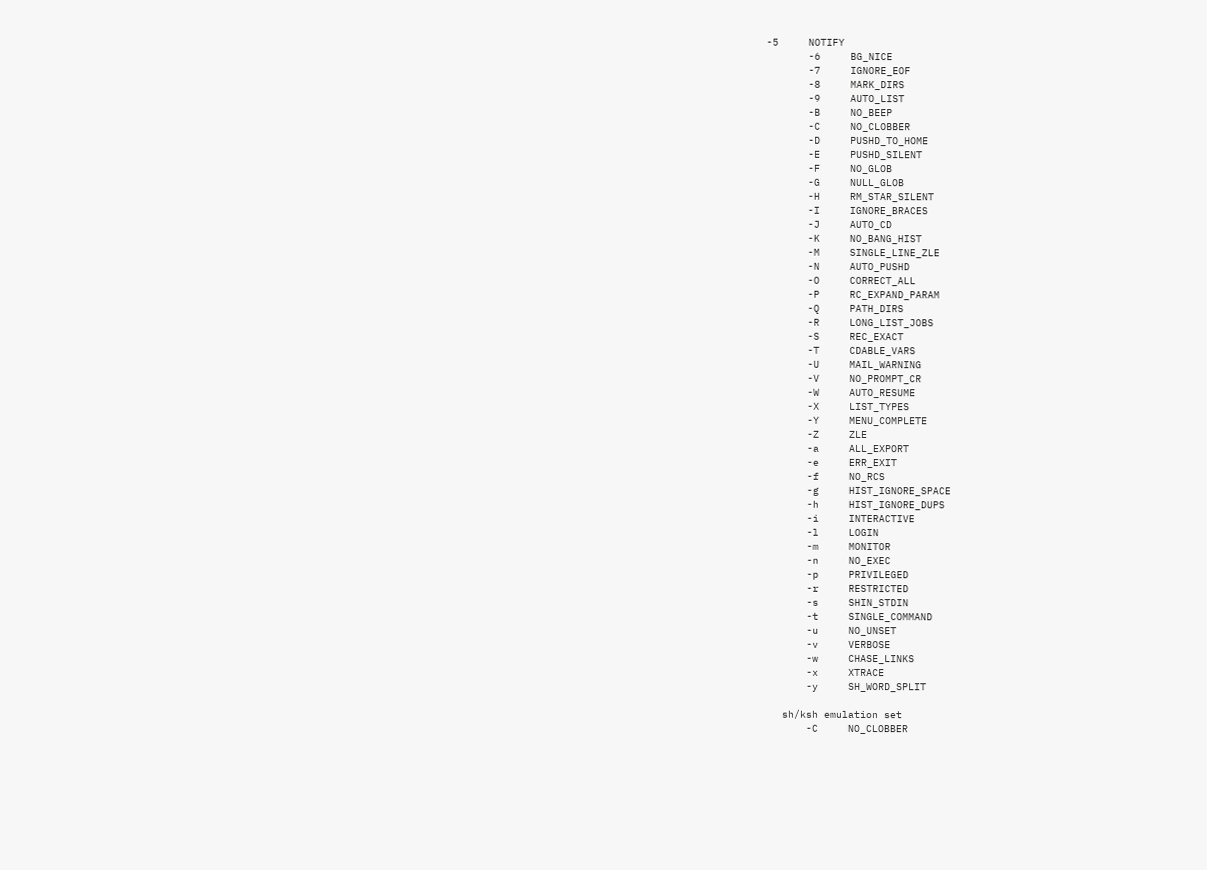-5     NOTIFY
       -6     BG_NICE
       -7     IGNORE_EOF
       -8     MARK_DIRS
       -9     AUTO_LIST
       -B     NO_BEEP
       -C     NO_CLOBBER
       -D     PUSHD_TO_HOME
       -E     PUSHD_SILENT
       -F     NO_GLOB
       -G     NULL_GLOB
       -H     RM_STAR_SILENT
       -I     IGNORE_BRACES
       -J     AUTO_CD
       -K     NO_BANG_HIST
       -M     SINGLE_LINE_ZLE
       -N     AUTO_PUSHD
       -O     CORRECT_ALL
       -P     RC_EXPAND_PARAM
       -Q     PATH_DIRS
       -R     LONG_LIST_JOBS
       -S     REC_EXACT
       -T     CDABLE_VARS
       -U     MAIL_WARNING
       -V     NO_PROMPT_CR
       -W     AUTO_RESUME
       -X     LIST_TYPES
       -Y     MENU_COMPLETE
       -Z     ZLE
       -a     ALL_EXPORT
       -e     ERR_EXIT
       -f     NO_RCS
       -g     HIST_IGNORE_SPACE
       -h     HIST_IGNORE_DUPS
       -i     INTERACTIVE
       -l     LOGIN
       -m     MONITOR
       -n     NO_EXEC
       -p     PRIVILEGED
       -r     RESTRICTED
       -s     SHIN_STDIN
       -t     SINGLE_COMMAND
       -u     NO_UNSET
       -v     VERBOSE
       -w     CHASE_LINKS
       -x     XTRACE
       -y     SH_WORD_SPLIT

   sh/ksh emulation set
       -C     NO_CLOBBER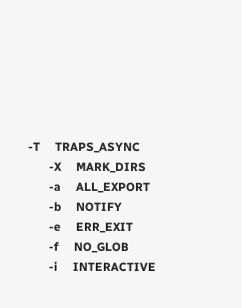-T     TRAPS_ASYNC
       -X     MARK_DIRS
       -a     ALL_EXPORT
       -b     NOTIFY
       -e     ERR_EXIT
       -f     NO_GLOB
       -i     INTERACTIVE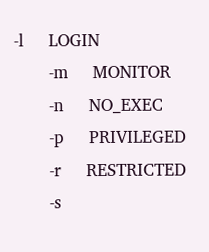-l     LOGIN
       -m     MONITOR
       -n     NO_EXEC
       -p     PRIVILEGED
       -r     RESTRICTED
       -s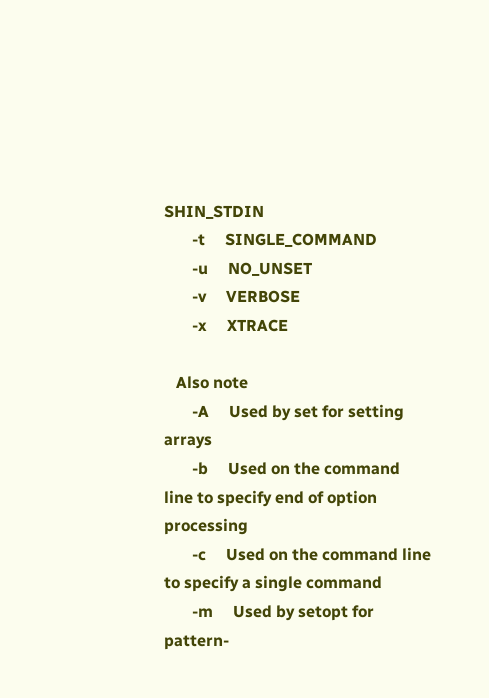SHIN_STDIN
       -t     SINGLE_COMMAND
       -u     NO_UNSET
       -v     VERBOSE
       -x     XTRACE

   Also note
       -A     Used by set for setting arrays
       -b     Used on the command line to specify end of option processing
       -c     Used on the command line to specify a single command
       -m     Used by setopt for pattern-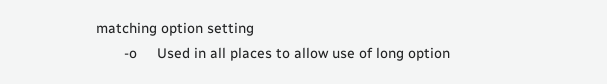matching option setting
       -o     Used in all places to allow use of long option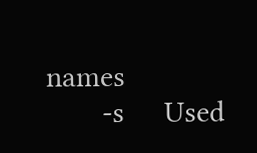names
       -s     Used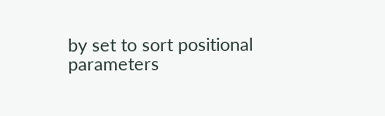by set to sort positional parameters